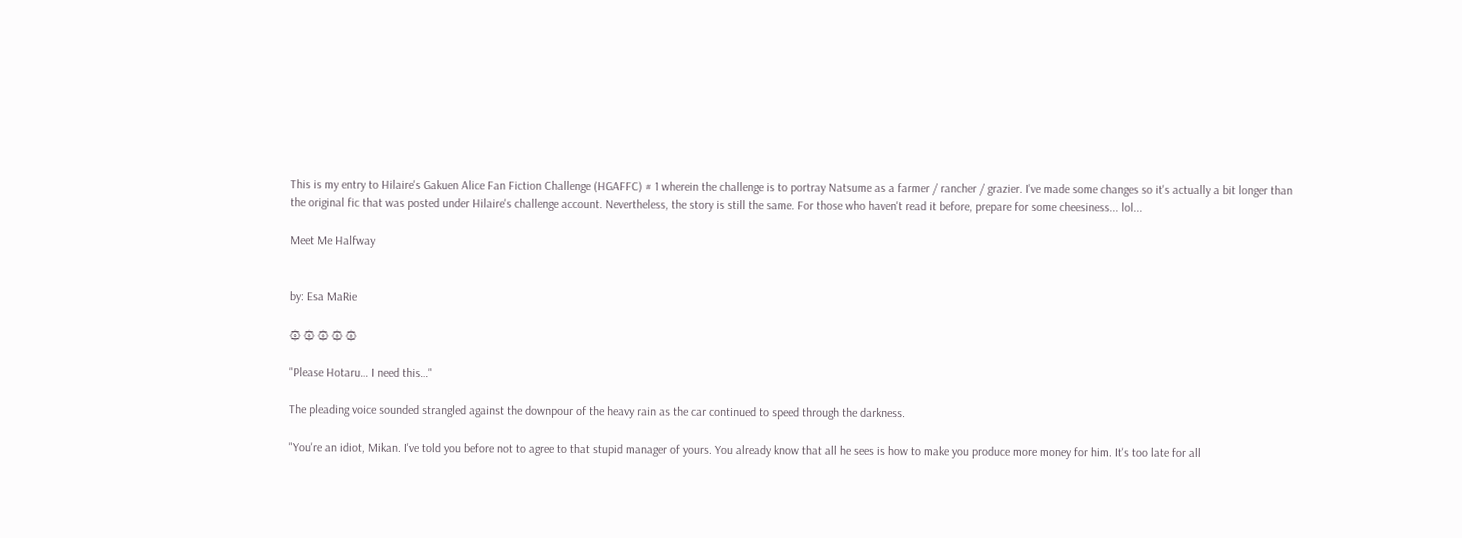This is my entry to Hilaire's Gakuen Alice Fan Fiction Challenge (HGAFFC) # 1 wherein the challenge is to portray Natsume as a farmer / rancher / grazier. I've made some changes so it's actually a bit longer than the original fic that was posted under Hilaire's challenge account. Nevertheless, the story is still the same. For those who haven't read it before, prepare for some cheesiness... lol...

Meet Me Halfway


by: Esa MaRie

۞ ۞ ۞ ۞ ۞

"Please Hotaru… I need this…"

The pleading voice sounded strangled against the downpour of the heavy rain as the car continued to speed through the darkness.

"You're an idiot, Mikan. I've told you before not to agree to that stupid manager of yours. You already know that all he sees is how to make you produce more money for him. It's too late for all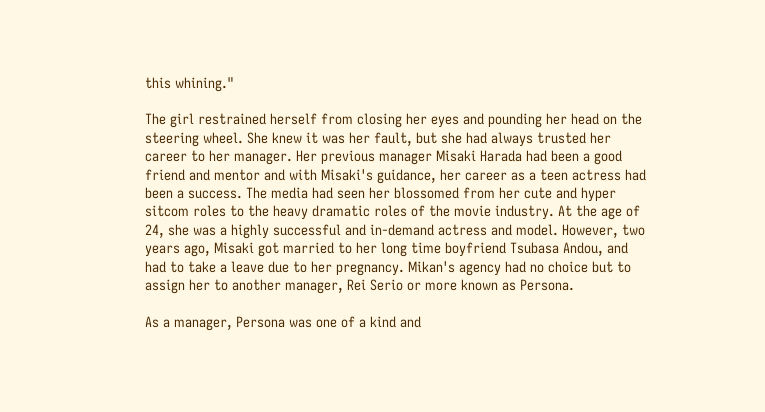this whining."

The girl restrained herself from closing her eyes and pounding her head on the steering wheel. She knew it was her fault, but she had always trusted her career to her manager. Her previous manager Misaki Harada had been a good friend and mentor and with Misaki's guidance, her career as a teen actress had been a success. The media had seen her blossomed from her cute and hyper sitcom roles to the heavy dramatic roles of the movie industry. At the age of 24, she was a highly successful and in-demand actress and model. However, two years ago, Misaki got married to her long time boyfriend Tsubasa Andou, and had to take a leave due to her pregnancy. Mikan's agency had no choice but to assign her to another manager, Rei Serio or more known as Persona.

As a manager, Persona was one of a kind and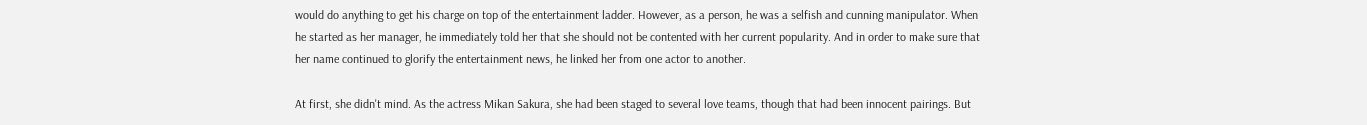would do anything to get his charge on top of the entertainment ladder. However, as a person, he was a selfish and cunning manipulator. When he started as her manager, he immediately told her that she should not be contented with her current popularity. And in order to make sure that her name continued to glorify the entertainment news, he linked her from one actor to another.

At first, she didn't mind. As the actress Mikan Sakura, she had been staged to several love teams, though that had been innocent pairings. But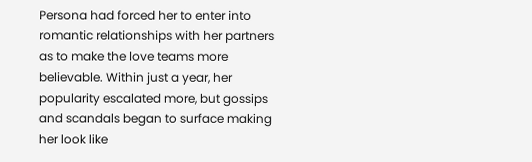Persona had forced her to enter into romantic relationships with her partners as to make the love teams more believable. Within just a year, her popularity escalated more, but gossips and scandals began to surface making her look like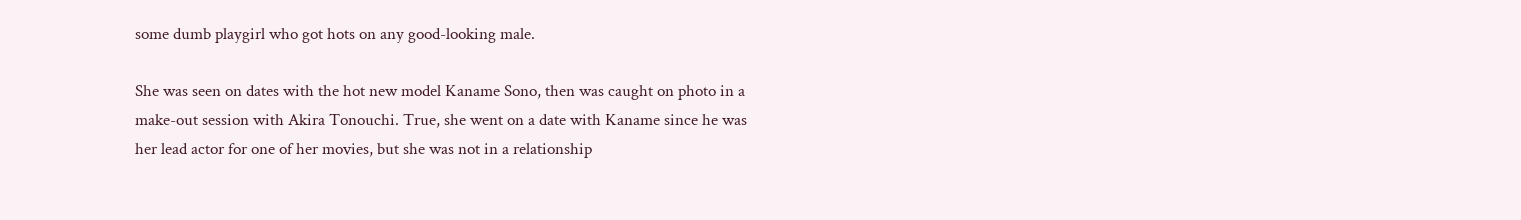some dumb playgirl who got hots on any good-looking male.

She was seen on dates with the hot new model Kaname Sono, then was caught on photo in a make-out session with Akira Tonouchi. True, she went on a date with Kaname since he was her lead actor for one of her movies, but she was not in a relationship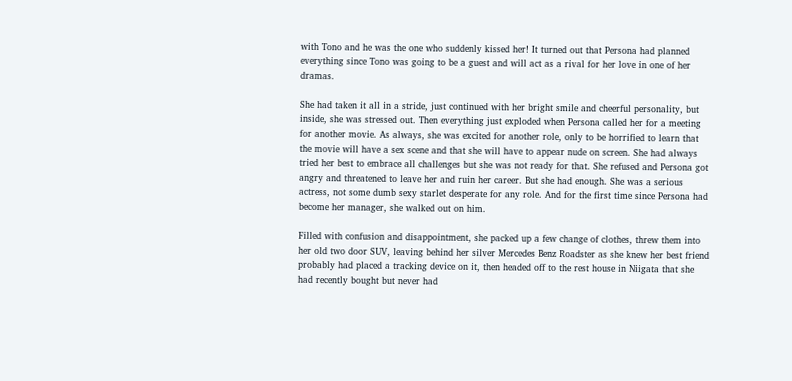with Tono and he was the one who suddenly kissed her! It turned out that Persona had planned everything since Tono was going to be a guest and will act as a rival for her love in one of her dramas.

She had taken it all in a stride, just continued with her bright smile and cheerful personality, but inside, she was stressed out. Then everything just exploded when Persona called her for a meeting for another movie. As always, she was excited for another role, only to be horrified to learn that the movie will have a sex scene and that she will have to appear nude on screen. She had always tried her best to embrace all challenges but she was not ready for that. She refused and Persona got angry and threatened to leave her and ruin her career. But she had enough. She was a serious actress, not some dumb sexy starlet desperate for any role. And for the first time since Persona had become her manager, she walked out on him.

Filled with confusion and disappointment, she packed up a few change of clothes, threw them into her old two door SUV, leaving behind her silver Mercedes Benz Roadster as she knew her best friend probably had placed a tracking device on it, then headed off to the rest house in Niigata that she had recently bought but never had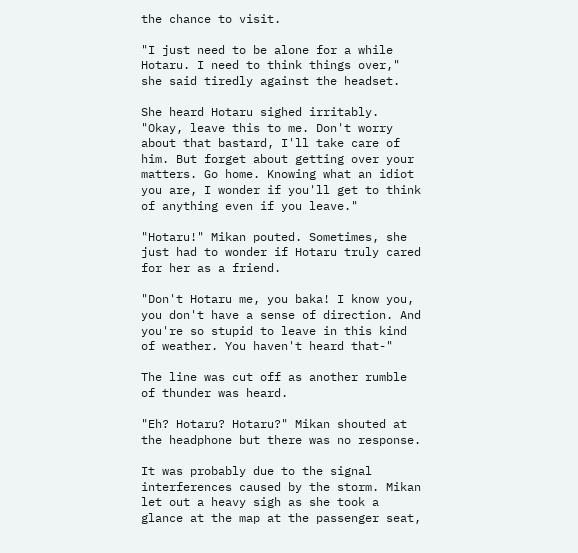the chance to visit.

"I just need to be alone for a while Hotaru. I need to think things over," she said tiredly against the headset.

She heard Hotaru sighed irritably. "Okay, leave this to me. Don't worry about that bastard, I'll take care of him. But forget about getting over your matters. Go home. Knowing what an idiot you are, I wonder if you'll get to think of anything even if you leave."

"Hotaru!" Mikan pouted. Sometimes, she just had to wonder if Hotaru truly cared for her as a friend.

"Don't Hotaru me, you baka! I know you, you don't have a sense of direction. And you're so stupid to leave in this kind of weather. You haven't heard that-"

The line was cut off as another rumble of thunder was heard.

"Eh? Hotaru? Hotaru?" Mikan shouted at the headphone but there was no response.

It was probably due to the signal interferences caused by the storm. Mikan let out a heavy sigh as she took a glance at the map at the passenger seat,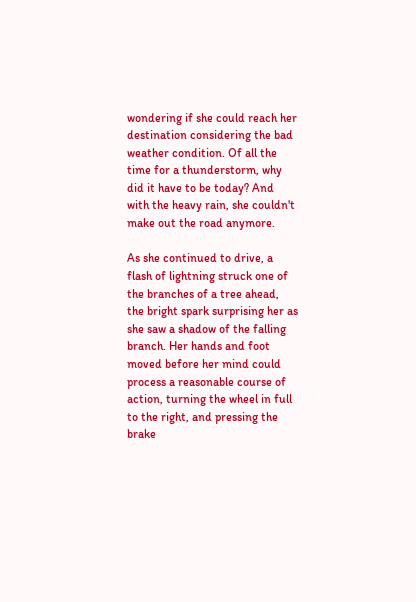wondering if she could reach her destination considering the bad weather condition. Of all the time for a thunderstorm, why did it have to be today? And with the heavy rain, she couldn't make out the road anymore.

As she continued to drive, a flash of lightning struck one of the branches of a tree ahead, the bright spark surprising her as she saw a shadow of the falling branch. Her hands and foot moved before her mind could process a reasonable course of action, turning the wheel in full to the right, and pressing the brake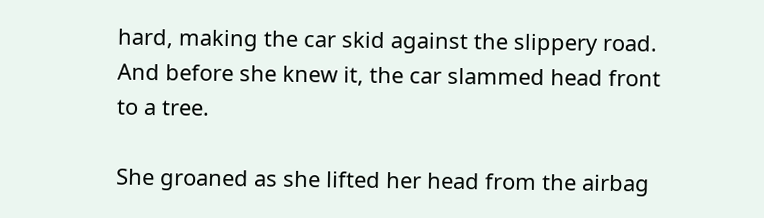hard, making the car skid against the slippery road. And before she knew it, the car slammed head front to a tree.

She groaned as she lifted her head from the airbag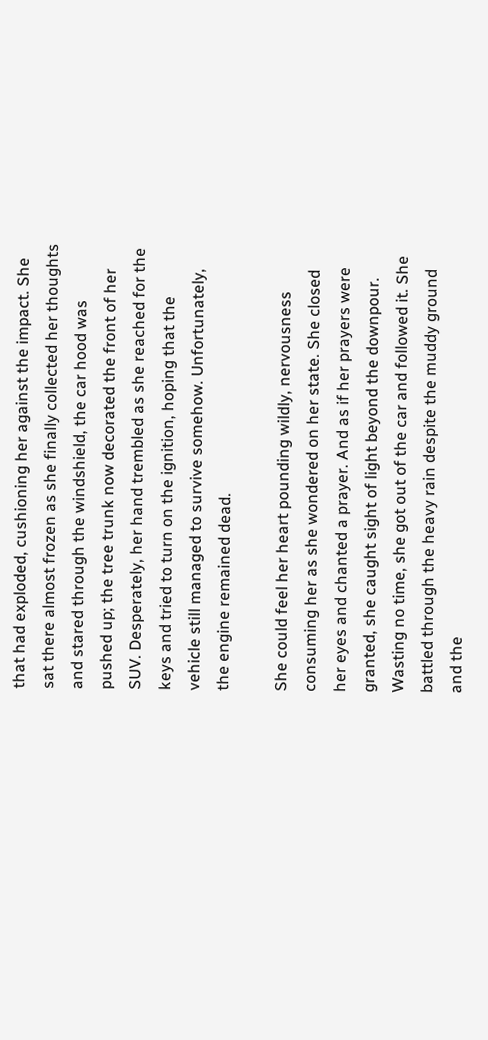that had exploded, cushioning her against the impact. She sat there almost frozen as she finally collected her thoughts and stared through the windshield, the car hood was pushed up; the tree trunk now decorated the front of her SUV. Desperately, her hand trembled as she reached for the keys and tried to turn on the ignition, hoping that the vehicle still managed to survive somehow. Unfortunately, the engine remained dead.

She could feel her heart pounding wildly, nervousness consuming her as she wondered on her state. She closed her eyes and chanted a prayer. And as if her prayers were granted, she caught sight of light beyond the downpour. Wasting no time, she got out of the car and followed it. She battled through the heavy rain despite the muddy ground and the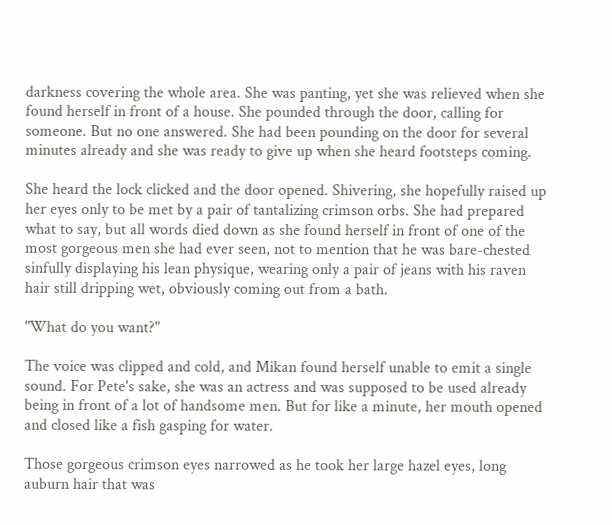darkness covering the whole area. She was panting, yet she was relieved when she found herself in front of a house. She pounded through the door, calling for someone. But no one answered. She had been pounding on the door for several minutes already and she was ready to give up when she heard footsteps coming.

She heard the lock clicked and the door opened. Shivering, she hopefully raised up her eyes only to be met by a pair of tantalizing crimson orbs. She had prepared what to say, but all words died down as she found herself in front of one of the most gorgeous men she had ever seen, not to mention that he was bare-chested sinfully displaying his lean physique, wearing only a pair of jeans with his raven hair still dripping wet, obviously coming out from a bath.

"What do you want?"

The voice was clipped and cold, and Mikan found herself unable to emit a single sound. For Pete's sake, she was an actress and was supposed to be used already being in front of a lot of handsome men. But for like a minute, her mouth opened and closed like a fish gasping for water.

Those gorgeous crimson eyes narrowed as he took her large hazel eyes, long auburn hair that was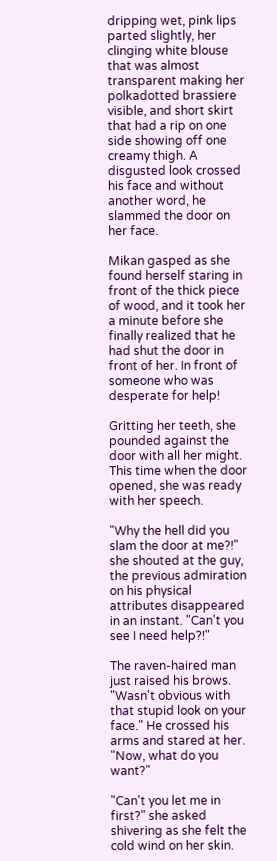dripping wet, pink lips parted slightly, her clinging white blouse that was almost transparent making her polkadotted brassiere visible, and short skirt that had a rip on one side showing off one creamy thigh. A disgusted look crossed his face and without another word, he slammed the door on her face.

Mikan gasped as she found herself staring in front of the thick piece of wood, and it took her a minute before she finally realized that he had shut the door in front of her. In front of someone who was desperate for help!

Gritting her teeth, she pounded against the door with all her might. This time when the door opened, she was ready with her speech.

"Why the hell did you slam the door at me?!" she shouted at the guy, the previous admiration on his physical attributes disappeared in an instant. "Can't you see I need help?!"

The raven-haired man just raised his brows. "Wasn't obvious with that stupid look on your face." He crossed his arms and stared at her. "Now, what do you want?"

"Can't you let me in first?" she asked shivering as she felt the cold wind on her skin.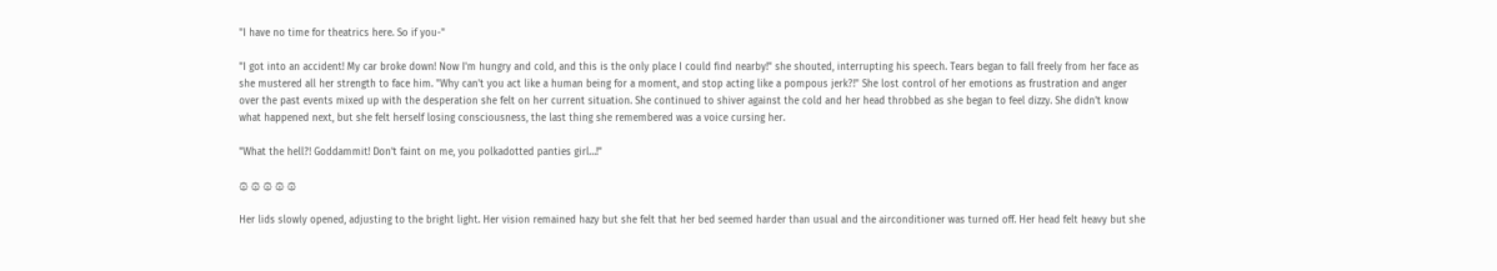"I have no time for theatrics here. So if you-"

"I got into an accident! My car broke down! Now I'm hungry and cold, and this is the only place I could find nearby!" she shouted, interrupting his speech. Tears began to fall freely from her face as she mustered all her strength to face him. "Why can't you act like a human being for a moment, and stop acting like a pompous jerk?!" She lost control of her emotions as frustration and anger over the past events mixed up with the desperation she felt on her current situation. She continued to shiver against the cold and her head throbbed as she began to feel dizzy. She didn't know what happened next, but she felt herself losing consciousness, the last thing she remembered was a voice cursing her.

"What the hell?! Goddammit! Don't faint on me, you polkadotted panties girl…!"

۞ ۞ ۞ ۞ ۞

Her lids slowly opened, adjusting to the bright light. Her vision remained hazy but she felt that her bed seemed harder than usual and the airconditioner was turned off. Her head felt heavy but she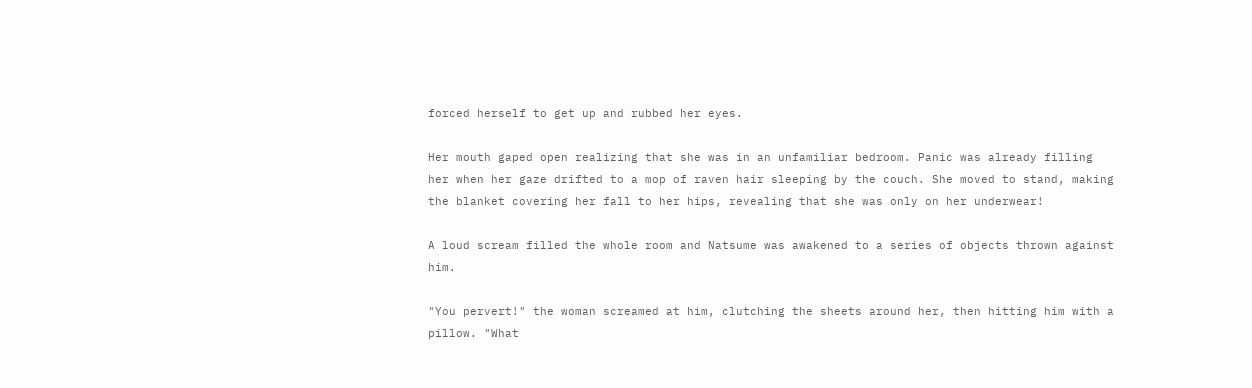forced herself to get up and rubbed her eyes.

Her mouth gaped open realizing that she was in an unfamiliar bedroom. Panic was already filling her when her gaze drifted to a mop of raven hair sleeping by the couch. She moved to stand, making the blanket covering her fall to her hips, revealing that she was only on her underwear!

A loud scream filled the whole room and Natsume was awakened to a series of objects thrown against him.

"You pervert!" the woman screamed at him, clutching the sheets around her, then hitting him with a pillow. "What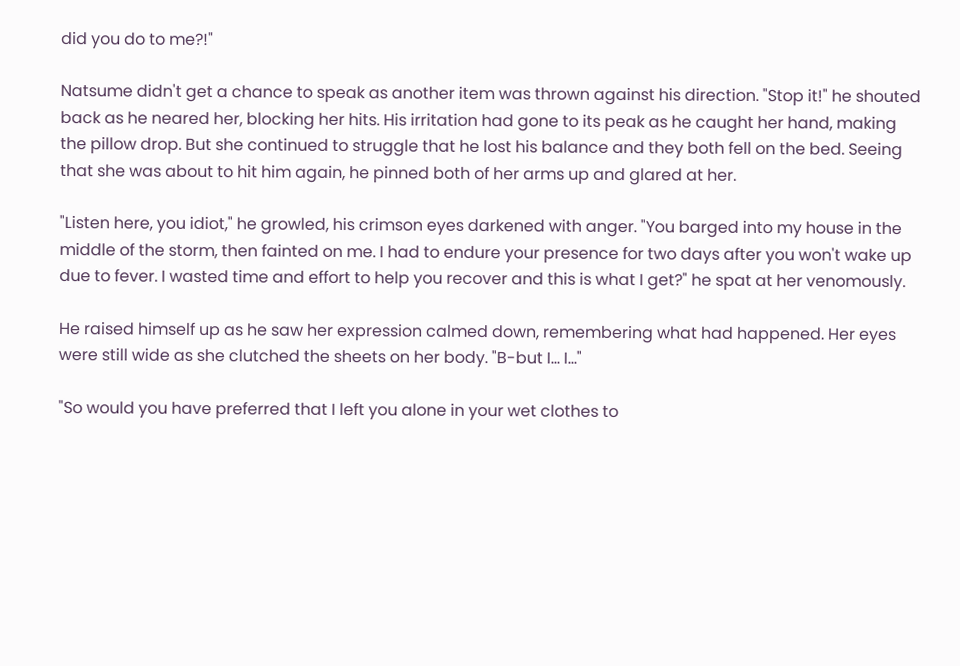did you do to me?!"

Natsume didn't get a chance to speak as another item was thrown against his direction. "Stop it!" he shouted back as he neared her, blocking her hits. His irritation had gone to its peak as he caught her hand, making the pillow drop. But she continued to struggle that he lost his balance and they both fell on the bed. Seeing that she was about to hit him again, he pinned both of her arms up and glared at her.

"Listen here, you idiot," he growled, his crimson eyes darkened with anger. "You barged into my house in the middle of the storm, then fainted on me. I had to endure your presence for two days after you won't wake up due to fever. I wasted time and effort to help you recover and this is what I get?" he spat at her venomously.

He raised himself up as he saw her expression calmed down, remembering what had happened. Her eyes were still wide as she clutched the sheets on her body. "B-but I… I…"

"So would you have preferred that I left you alone in your wet clothes to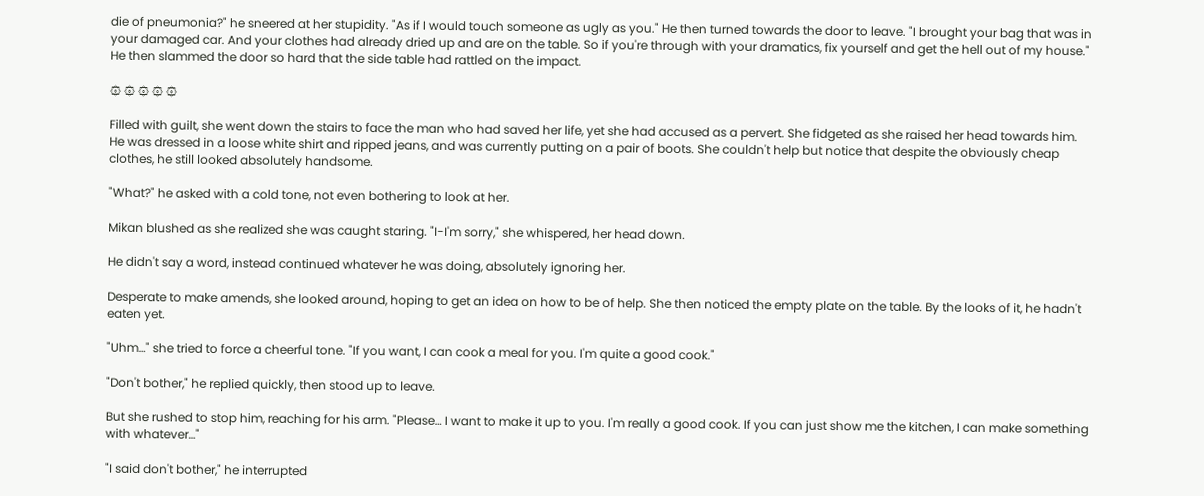die of pneumonia?" he sneered at her stupidity. "As if I would touch someone as ugly as you." He then turned towards the door to leave. "I brought your bag that was in your damaged car. And your clothes had already dried up and are on the table. So if you're through with your dramatics, fix yourself and get the hell out of my house." He then slammed the door so hard that the side table had rattled on the impact.

۞ ۞ ۞ ۞ ۞

Filled with guilt, she went down the stairs to face the man who had saved her life, yet she had accused as a pervert. She fidgeted as she raised her head towards him. He was dressed in a loose white shirt and ripped jeans, and was currently putting on a pair of boots. She couldn't help but notice that despite the obviously cheap clothes, he still looked absolutely handsome.

"What?" he asked with a cold tone, not even bothering to look at her.

Mikan blushed as she realized she was caught staring. "I-I'm sorry," she whispered, her head down.

He didn't say a word, instead continued whatever he was doing, absolutely ignoring her.

Desperate to make amends, she looked around, hoping to get an idea on how to be of help. She then noticed the empty plate on the table. By the looks of it, he hadn't eaten yet.

"Uhm…" she tried to force a cheerful tone. "If you want, I can cook a meal for you. I'm quite a good cook."

"Don't bother," he replied quickly, then stood up to leave.

But she rushed to stop him, reaching for his arm. "Please… I want to make it up to you. I'm really a good cook. If you can just show me the kitchen, I can make something with whatever…"

"I said don't bother," he interrupted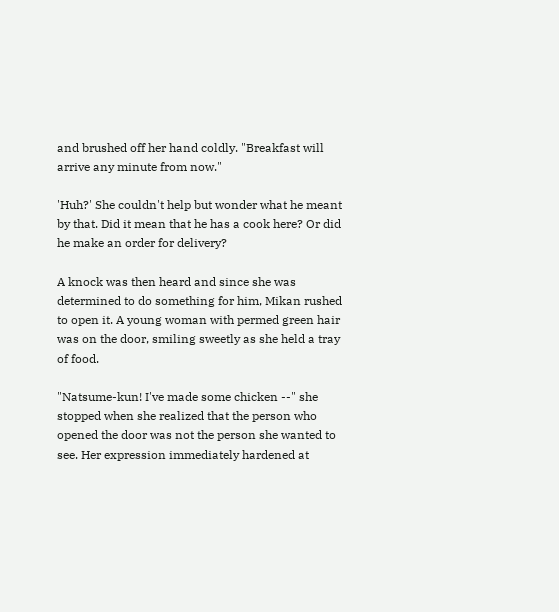and brushed off her hand coldly. "Breakfast will arrive any minute from now."

'Huh?' She couldn't help but wonder what he meant by that. Did it mean that he has a cook here? Or did he make an order for delivery?

A knock was then heard and since she was determined to do something for him, Mikan rushed to open it. A young woman with permed green hair was on the door, smiling sweetly as she held a tray of food.

"Natsume-kun! I've made some chicken --" she stopped when she realized that the person who opened the door was not the person she wanted to see. Her expression immediately hardened at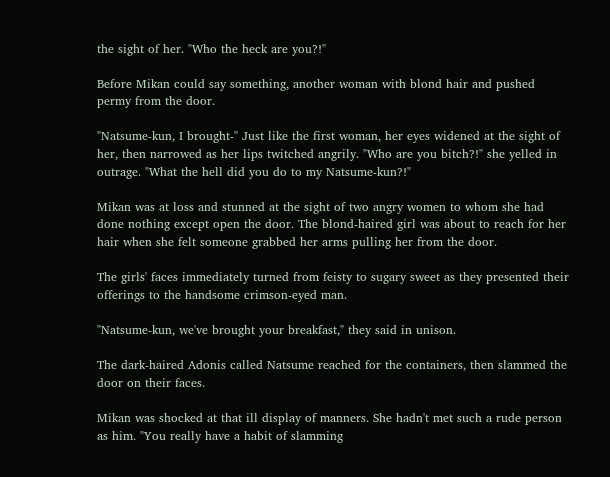the sight of her. "Who the heck are you?!"

Before Mikan could say something, another woman with blond hair and pushed permy from the door.

"Natsume-kun, I brought-" Just like the first woman, her eyes widened at the sight of her, then narrowed as her lips twitched angrily. "Who are you bitch?!" she yelled in outrage. "What the hell did you do to my Natsume-kun?!"

Mikan was at loss and stunned at the sight of two angry women to whom she had done nothing except open the door. The blond-haired girl was about to reach for her hair when she felt someone grabbed her arms pulling her from the door.

The girls' faces immediately turned from feisty to sugary sweet as they presented their offerings to the handsome crimson-eyed man.

"Natsume-kun, we've brought your breakfast," they said in unison.

The dark-haired Adonis called Natsume reached for the containers, then slammed the door on their faces.

Mikan was shocked at that ill display of manners. She hadn't met such a rude person as him. "You really have a habit of slamming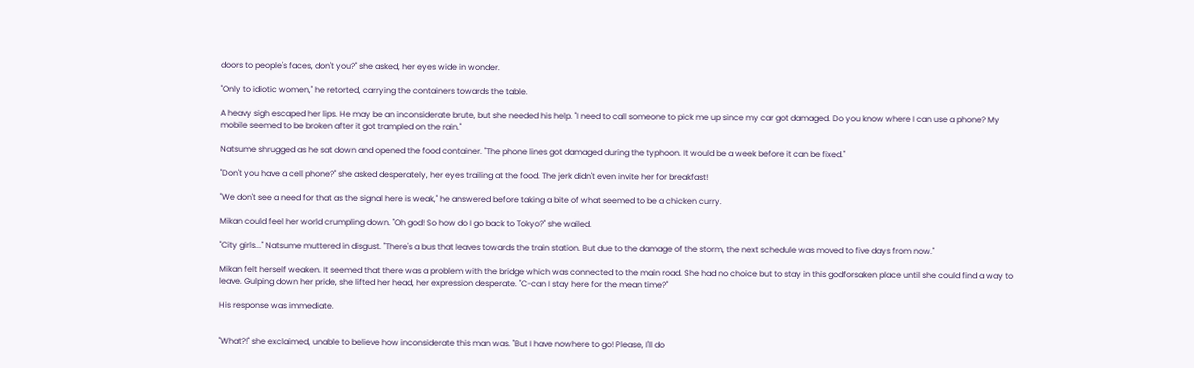doors to people's faces, don't you?" she asked, her eyes wide in wonder.

"Only to idiotic women," he retorted, carrying the containers towards the table.

A heavy sigh escaped her lips. He may be an inconsiderate brute, but she needed his help. "I need to call someone to pick me up since my car got damaged. Do you know where I can use a phone? My mobile seemed to be broken after it got trampled on the rain."

Natsume shrugged as he sat down and opened the food container. "The phone lines got damaged during the typhoon. It would be a week before it can be fixed."

"Don't you have a cell phone?" she asked desperately, her eyes trailing at the food. The jerk didn't even invite her for breakfast!

"We don't see a need for that as the signal here is weak," he answered before taking a bite of what seemed to be a chicken curry.

Mikan could feel her world crumpling down. "Oh god! So how do I go back to Tokyo?" she wailed.

"City girls..." Natsume muttered in disgust. "There's a bus that leaves towards the train station. But due to the damage of the storm, the next schedule was moved to five days from now."

Mikan felt herself weaken. It seemed that there was a problem with the bridge which was connected to the main road. She had no choice but to stay in this godforsaken place until she could find a way to leave. Gulping down her pride, she lifted her head, her expression desperate. "C-can I stay here for the mean time?"

His response was immediate.


"What?!" she exclaimed, unable to believe how inconsiderate this man was. "But I have nowhere to go! Please, I'll do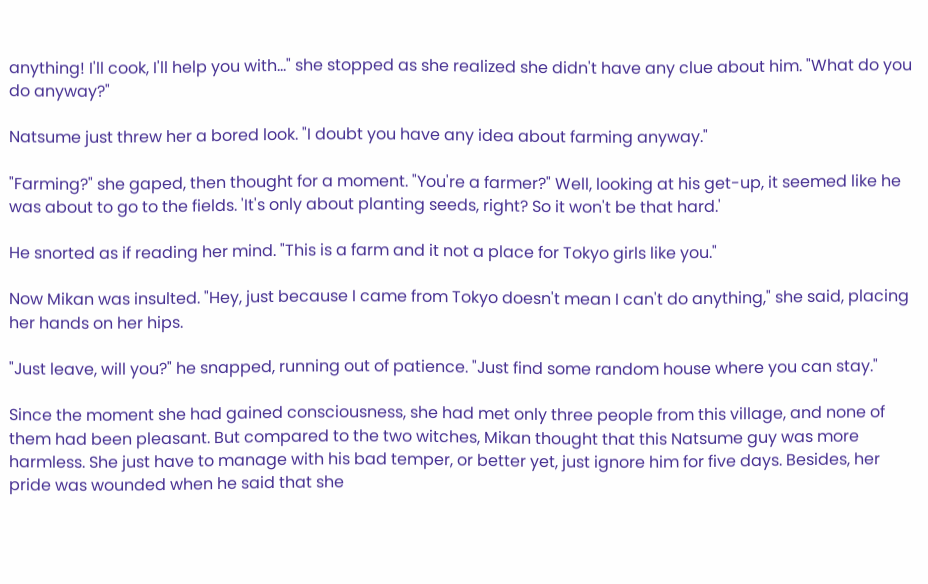anything! I'll cook, I'll help you with…" she stopped as she realized she didn't have any clue about him. "What do you do anyway?"

Natsume just threw her a bored look. "I doubt you have any idea about farming anyway."

"Farming?" she gaped, then thought for a moment. "You're a farmer?" Well, looking at his get-up, it seemed like he was about to go to the fields. 'It's only about planting seeds, right? So it won't be that hard.'

He snorted as if reading her mind. "This is a farm and it not a place for Tokyo girls like you."

Now Mikan was insulted. "Hey, just because I came from Tokyo doesn't mean I can't do anything," she said, placing her hands on her hips.

"Just leave, will you?" he snapped, running out of patience. "Just find some random house where you can stay."

Since the moment she had gained consciousness, she had met only three people from this village, and none of them had been pleasant. But compared to the two witches, Mikan thought that this Natsume guy was more harmless. She just have to manage with his bad temper, or better yet, just ignore him for five days. Besides, her pride was wounded when he said that she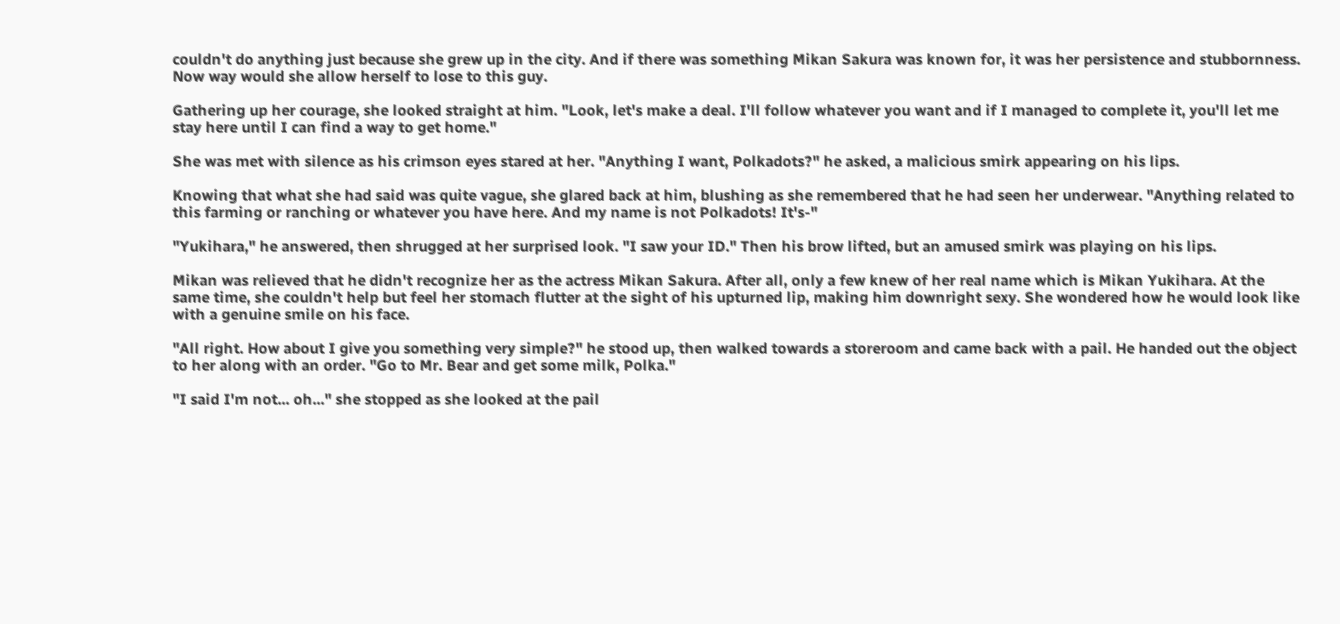couldn't do anything just because she grew up in the city. And if there was something Mikan Sakura was known for, it was her persistence and stubbornness. Now way would she allow herself to lose to this guy.

Gathering up her courage, she looked straight at him. "Look, let's make a deal. I'll follow whatever you want and if I managed to complete it, you'll let me stay here until I can find a way to get home."

She was met with silence as his crimson eyes stared at her. "Anything I want, Polkadots?" he asked, a malicious smirk appearing on his lips.

Knowing that what she had said was quite vague, she glared back at him, blushing as she remembered that he had seen her underwear. "Anything related to this farming or ranching or whatever you have here. And my name is not Polkadots! It's-"

"Yukihara," he answered, then shrugged at her surprised look. "I saw your ID." Then his brow lifted, but an amused smirk was playing on his lips.

Mikan was relieved that he didn't recognize her as the actress Mikan Sakura. After all, only a few knew of her real name which is Mikan Yukihara. At the same time, she couldn't help but feel her stomach flutter at the sight of his upturned lip, making him downright sexy. She wondered how he would look like with a genuine smile on his face.

"All right. How about I give you something very simple?" he stood up, then walked towards a storeroom and came back with a pail. He handed out the object to her along with an order. "Go to Mr. Bear and get some milk, Polka."

"I said I'm not... oh..." she stopped as she looked at the pail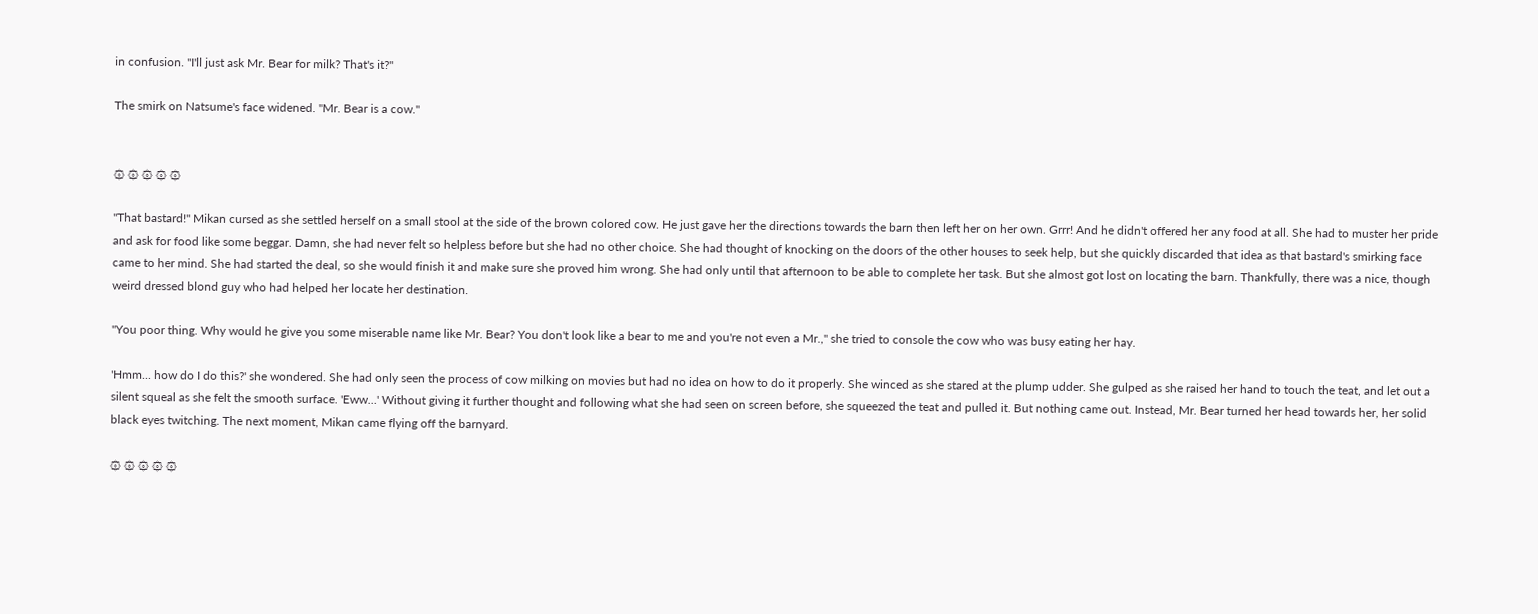in confusion. "I'll just ask Mr. Bear for milk? That's it?"

The smirk on Natsume's face widened. "Mr. Bear is a cow."


۞ ۞ ۞ ۞ ۞

"That bastard!" Mikan cursed as she settled herself on a small stool at the side of the brown colored cow. He just gave her the directions towards the barn then left her on her own. Grrr! And he didn't offered her any food at all. She had to muster her pride and ask for food like some beggar. Damn, she had never felt so helpless before but she had no other choice. She had thought of knocking on the doors of the other houses to seek help, but she quickly discarded that idea as that bastard's smirking face came to her mind. She had started the deal, so she would finish it and make sure she proved him wrong. She had only until that afternoon to be able to complete her task. But she almost got lost on locating the barn. Thankfully, there was a nice, though weird dressed blond guy who had helped her locate her destination.

"You poor thing. Why would he give you some miserable name like Mr. Bear? You don't look like a bear to me and you're not even a Mr.," she tried to console the cow who was busy eating her hay.

'Hmm... how do I do this?' she wondered. She had only seen the process of cow milking on movies but had no idea on how to do it properly. She winced as she stared at the plump udder. She gulped as she raised her hand to touch the teat, and let out a silent squeal as she felt the smooth surface. 'Eww…' Without giving it further thought and following what she had seen on screen before, she squeezed the teat and pulled it. But nothing came out. Instead, Mr. Bear turned her head towards her, her solid black eyes twitching. The next moment, Mikan came flying off the barnyard.

۞ ۞ ۞ ۞ ۞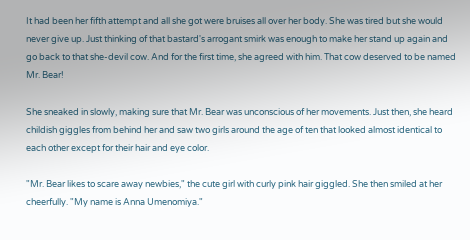It had been her fifth attempt and all she got were bruises all over her body. She was tired but she would never give up. Just thinking of that bastard's arrogant smirk was enough to make her stand up again and go back to that she-devil cow. And for the first time, she agreed with him. That cow deserved to be named Mr. Bear!

She sneaked in slowly, making sure that Mr. Bear was unconscious of her movements. Just then, she heard childish giggles from behind her and saw two girls around the age of ten that looked almost identical to each other except for their hair and eye color.

"Mr. Bear likes to scare away newbies," the cute girl with curly pink hair giggled. She then smiled at her cheerfully. "My name is Anna Umenomiya."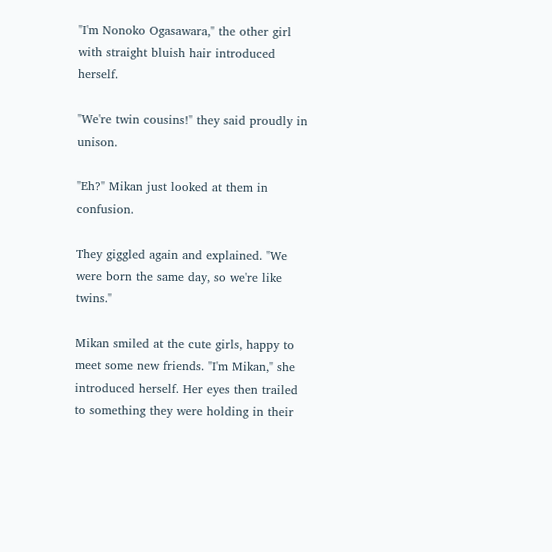"I'm Nonoko Ogasawara," the other girl with straight bluish hair introduced herself.

"We're twin cousins!" they said proudly in unison.

"Eh?" Mikan just looked at them in confusion.

They giggled again and explained. "We were born the same day, so we're like twins."

Mikan smiled at the cute girls, happy to meet some new friends. "I'm Mikan," she introduced herself. Her eyes then trailed to something they were holding in their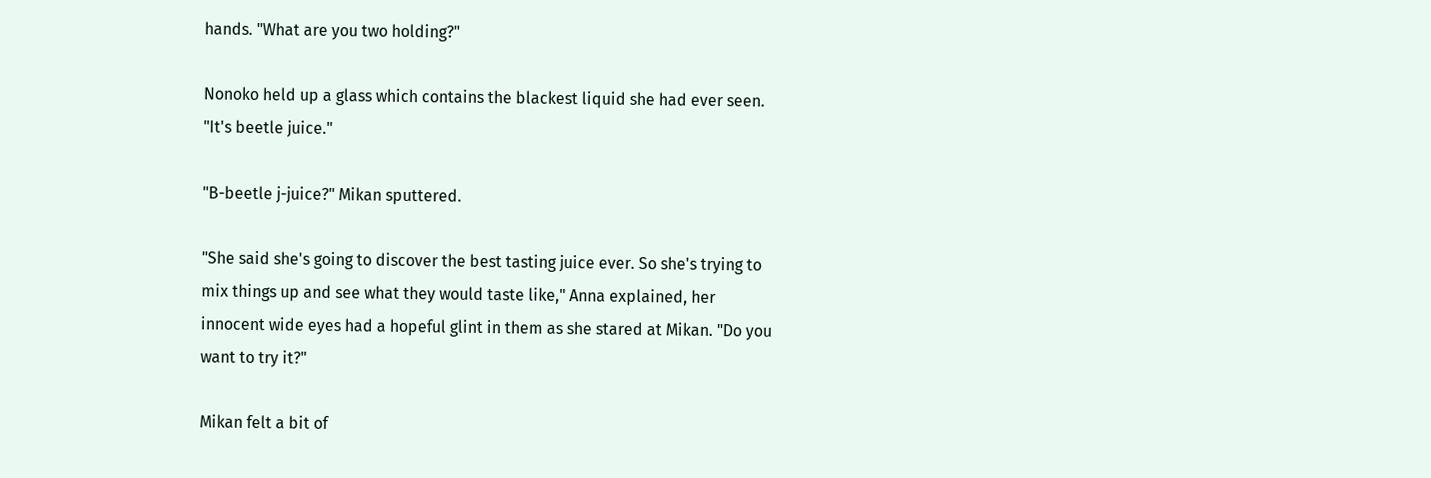hands. "What are you two holding?"

Nonoko held up a glass which contains the blackest liquid she had ever seen. "It's beetle juice."

"B-beetle j-juice?" Mikan sputtered.

"She said she's going to discover the best tasting juice ever. So she's trying to mix things up and see what they would taste like," Anna explained, her innocent wide eyes had a hopeful glint in them as she stared at Mikan. "Do you want to try it?"

Mikan felt a bit of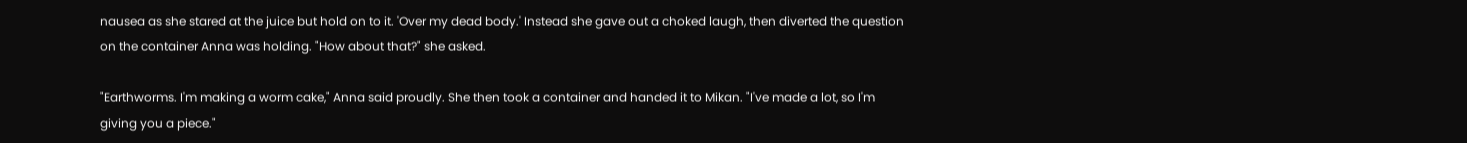nausea as she stared at the juice but hold on to it. 'Over my dead body.' Instead she gave out a choked laugh, then diverted the question on the container Anna was holding. "How about that?" she asked.

"Earthworms. I'm making a worm cake," Anna said proudly. She then took a container and handed it to Mikan. "I've made a lot, so I'm giving you a piece."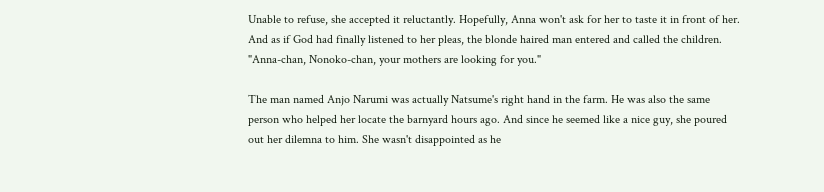Unable to refuse, she accepted it reluctantly. Hopefully, Anna won't ask for her to taste it in front of her. And as if God had finally listened to her pleas, the blonde haired man entered and called the children. "Anna-chan, Nonoko-chan, your mothers are looking for you."

The man named Anjo Narumi was actually Natsume's right hand in the farm. He was also the same person who helped her locate the barnyard hours ago. And since he seemed like a nice guy, she poured out her dilemna to him. She wasn't disappointed as he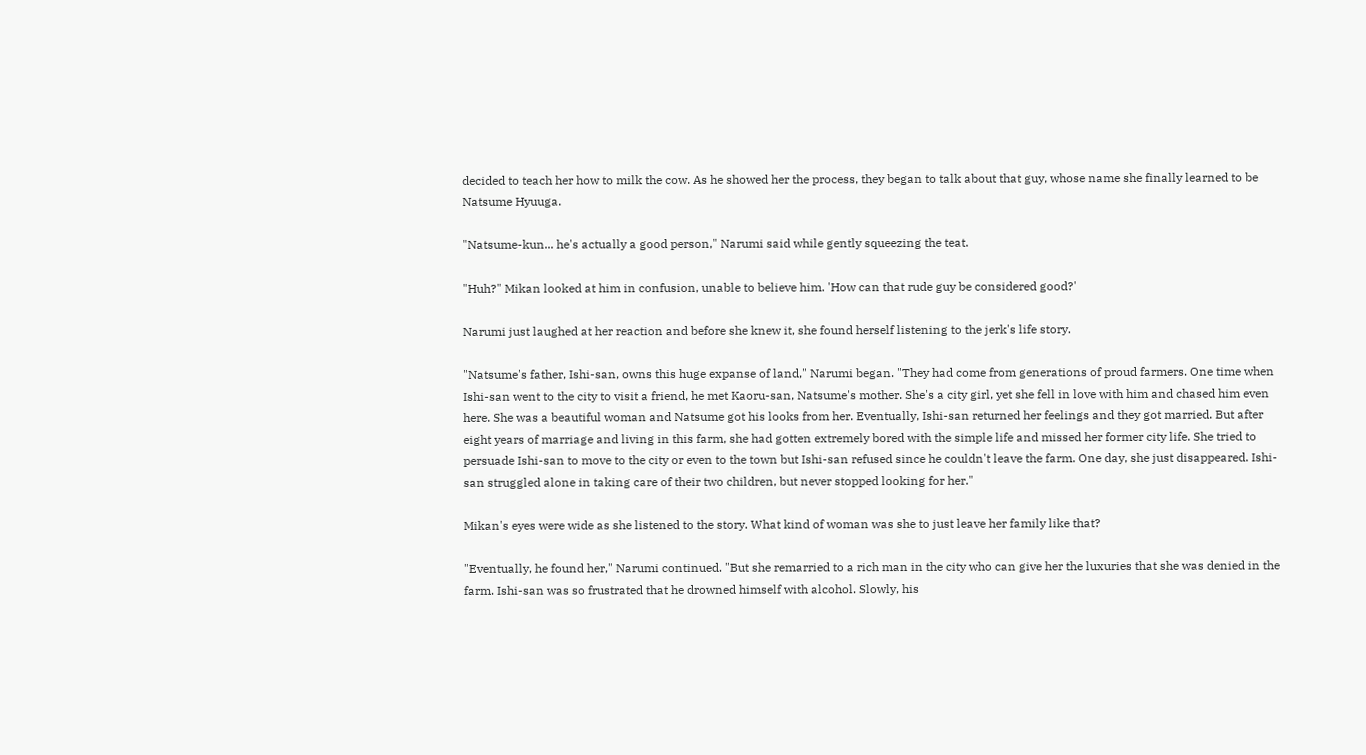decided to teach her how to milk the cow. As he showed her the process, they began to talk about that guy, whose name she finally learned to be Natsume Hyuuga.

"Natsume-kun... he's actually a good person," Narumi said while gently squeezing the teat.

"Huh?" Mikan looked at him in confusion, unable to believe him. 'How can that rude guy be considered good?'

Narumi just laughed at her reaction and before she knew it, she found herself listening to the jerk's life story.

"Natsume's father, Ishi-san, owns this huge expanse of land," Narumi began. "They had come from generations of proud farmers. One time when Ishi-san went to the city to visit a friend, he met Kaoru-san, Natsume's mother. She's a city girl, yet she fell in love with him and chased him even here. She was a beautiful woman and Natsume got his looks from her. Eventually, Ishi-san returned her feelings and they got married. But after eight years of marriage and living in this farm, she had gotten extremely bored with the simple life and missed her former city life. She tried to persuade Ishi-san to move to the city or even to the town but Ishi-san refused since he couldn't leave the farm. One day, she just disappeared. Ishi-san struggled alone in taking care of their two children, but never stopped looking for her."

Mikan's eyes were wide as she listened to the story. What kind of woman was she to just leave her family like that?

"Eventually, he found her," Narumi continued. "But she remarried to a rich man in the city who can give her the luxuries that she was denied in the farm. Ishi-san was so frustrated that he drowned himself with alcohol. Slowly, his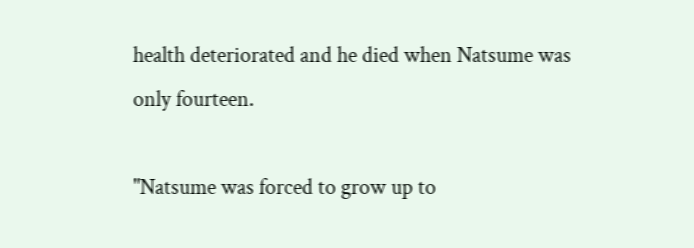health deteriorated and he died when Natsume was only fourteen.

"Natsume was forced to grow up to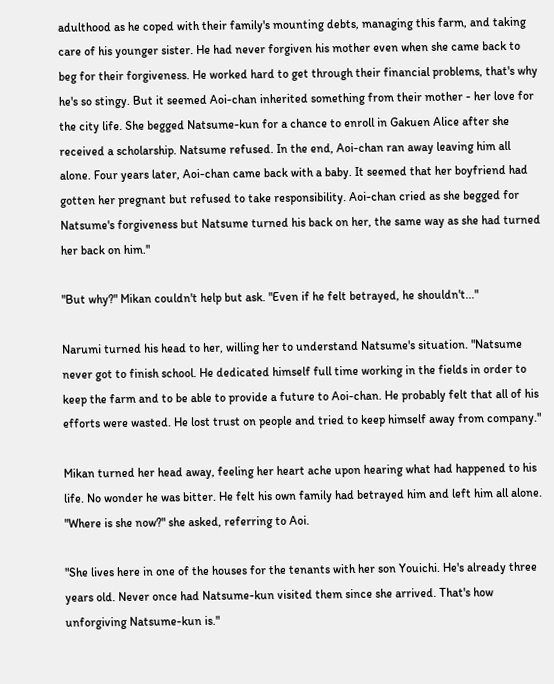adulthood as he coped with their family's mounting debts, managing this farm, and taking care of his younger sister. He had never forgiven his mother even when she came back to beg for their forgiveness. He worked hard to get through their financial problems, that's why he's so stingy. But it seemed Aoi-chan inherited something from their mother - her love for the city life. She begged Natsume-kun for a chance to enroll in Gakuen Alice after she received a scholarship. Natsume refused. In the end, Aoi-chan ran away leaving him all alone. Four years later, Aoi-chan came back with a baby. It seemed that her boyfriend had gotten her pregnant but refused to take responsibility. Aoi-chan cried as she begged for Natsume's forgiveness but Natsume turned his back on her, the same way as she had turned her back on him."

"But why?" Mikan couldn't help but ask. "Even if he felt betrayed, he shouldn't..."

Narumi turned his head to her, willing her to understand Natsume's situation. "Natsume never got to finish school. He dedicated himself full time working in the fields in order to keep the farm and to be able to provide a future to Aoi-chan. He probably felt that all of his efforts were wasted. He lost trust on people and tried to keep himself away from company."

Mikan turned her head away, feeling her heart ache upon hearing what had happened to his life. No wonder he was bitter. He felt his own family had betrayed him and left him all alone. "Where is she now?" she asked, referring to Aoi.

"She lives here in one of the houses for the tenants with her son Youichi. He's already three years old. Never once had Natsume-kun visited them since she arrived. That's how unforgiving Natsume-kun is."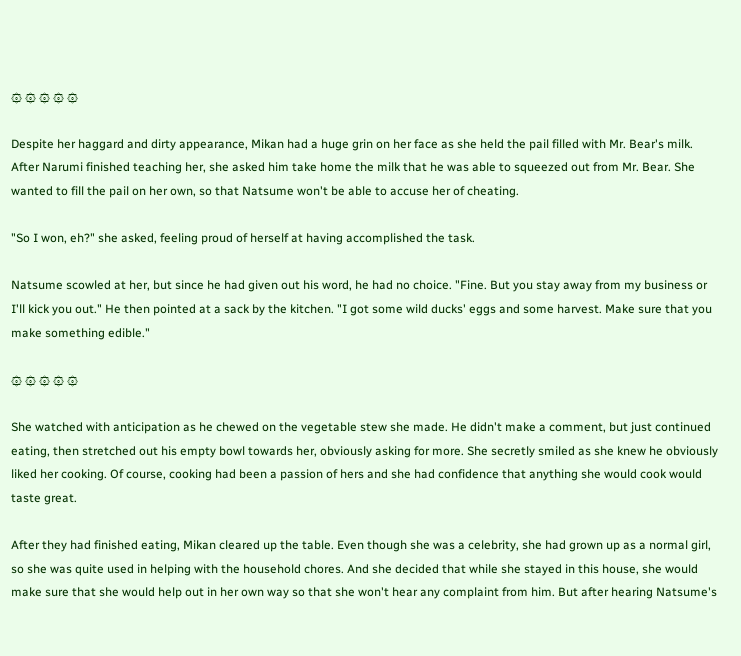۞ ۞ ۞ ۞ ۞

Despite her haggard and dirty appearance, Mikan had a huge grin on her face as she held the pail filled with Mr. Bear's milk. After Narumi finished teaching her, she asked him take home the milk that he was able to squeezed out from Mr. Bear. She wanted to fill the pail on her own, so that Natsume won't be able to accuse her of cheating.

"So I won, eh?" she asked, feeling proud of herself at having accomplished the task.

Natsume scowled at her, but since he had given out his word, he had no choice. "Fine. But you stay away from my business or I'll kick you out." He then pointed at a sack by the kitchen. "I got some wild ducks' eggs and some harvest. Make sure that you make something edible."

۞ ۞ ۞ ۞ ۞

She watched with anticipation as he chewed on the vegetable stew she made. He didn't make a comment, but just continued eating, then stretched out his empty bowl towards her, obviously asking for more. She secretly smiled as she knew he obviously liked her cooking. Of course, cooking had been a passion of hers and she had confidence that anything she would cook would taste great.

After they had finished eating, Mikan cleared up the table. Even though she was a celebrity, she had grown up as a normal girl, so she was quite used in helping with the household chores. And she decided that while she stayed in this house, she would make sure that she would help out in her own way so that she won't hear any complaint from him. But after hearing Natsume's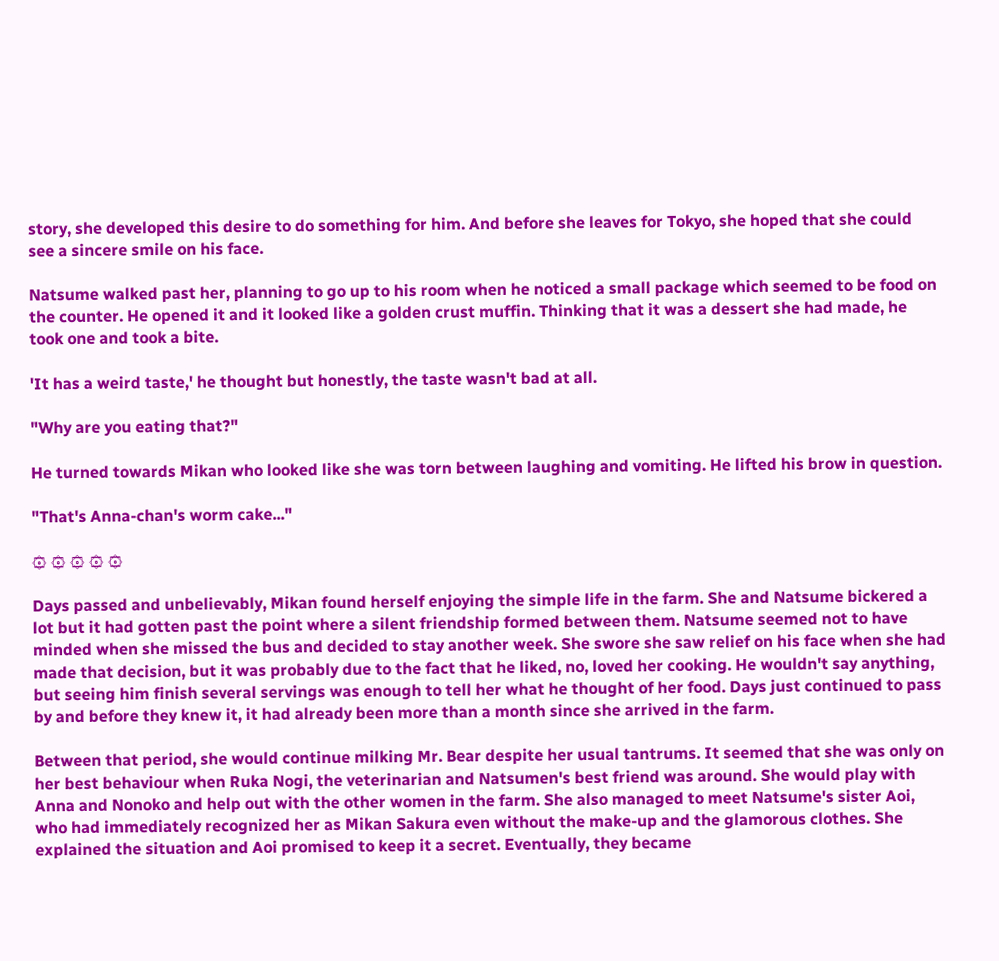story, she developed this desire to do something for him. And before she leaves for Tokyo, she hoped that she could see a sincere smile on his face.

Natsume walked past her, planning to go up to his room when he noticed a small package which seemed to be food on the counter. He opened it and it looked like a golden crust muffin. Thinking that it was a dessert she had made, he took one and took a bite.

'It has a weird taste,' he thought but honestly, the taste wasn't bad at all.

"Why are you eating that?"

He turned towards Mikan who looked like she was torn between laughing and vomiting. He lifted his brow in question.

"That's Anna-chan's worm cake..."

۞ ۞ ۞ ۞ ۞

Days passed and unbelievably, Mikan found herself enjoying the simple life in the farm. She and Natsume bickered a lot but it had gotten past the point where a silent friendship formed between them. Natsume seemed not to have minded when she missed the bus and decided to stay another week. She swore she saw relief on his face when she had made that decision, but it was probably due to the fact that he liked, no, loved her cooking. He wouldn't say anything, but seeing him finish several servings was enough to tell her what he thought of her food. Days just continued to pass by and before they knew it, it had already been more than a month since she arrived in the farm.

Between that period, she would continue milking Mr. Bear despite her usual tantrums. It seemed that she was only on her best behaviour when Ruka Nogi, the veterinarian and Natsumen's best friend was around. She would play with Anna and Nonoko and help out with the other women in the farm. She also managed to meet Natsume's sister Aoi, who had immediately recognized her as Mikan Sakura even without the make-up and the glamorous clothes. She explained the situation and Aoi promised to keep it a secret. Eventually, they became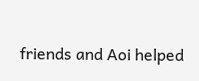friends and Aoi helped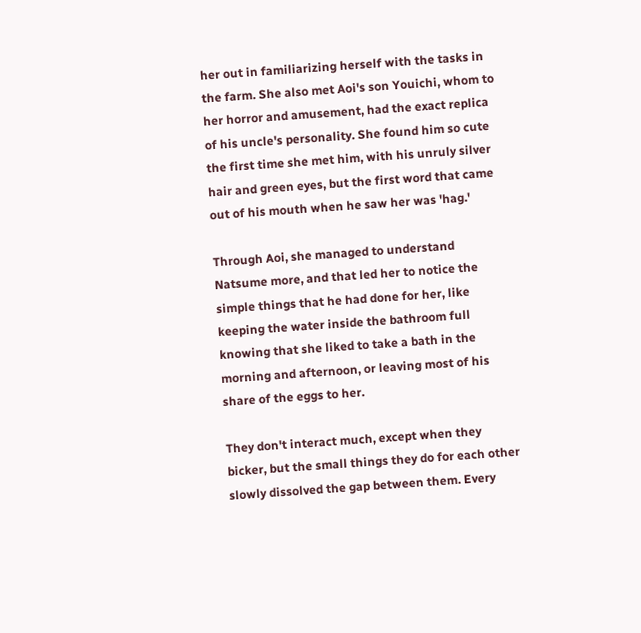her out in familiarizing herself with the tasks in the farm. She also met Aoi's son Youichi, whom to her horror and amusement, had the exact replica of his uncle's personality. She found him so cute the first time she met him, with his unruly silver hair and green eyes, but the first word that came out of his mouth when he saw her was 'hag.'

Through Aoi, she managed to understand Natsume more, and that led her to notice the simple things that he had done for her, like keeping the water inside the bathroom full knowing that she liked to take a bath in the morning and afternoon, or leaving most of his share of the eggs to her.

They don't interact much, except when they bicker, but the small things they do for each other slowly dissolved the gap between them. Every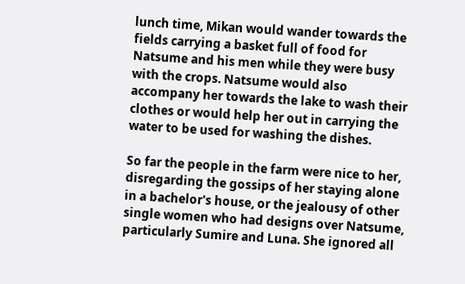lunch time, Mikan would wander towards the fields carrying a basket full of food for Natsume and his men while they were busy with the crops. Natsume would also accompany her towards the lake to wash their clothes or would help her out in carrying the water to be used for washing the dishes.

So far the people in the farm were nice to her, disregarding the gossips of her staying alone in a bachelor's house, or the jealousy of other single women who had designs over Natsume, particularly Sumire and Luna. She ignored all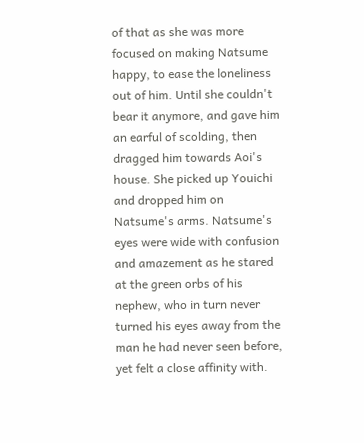of that as she was more focused on making Natsume happy, to ease the loneliness out of him. Until she couldn't bear it anymore, and gave him an earful of scolding, then dragged him towards Aoi's house. She picked up Youichi and dropped him on Natsume's arms. Natsume's eyes were wide with confusion and amazement as he stared at the green orbs of his nephew, who in turn never turned his eyes away from the man he had never seen before, yet felt a close affinity with.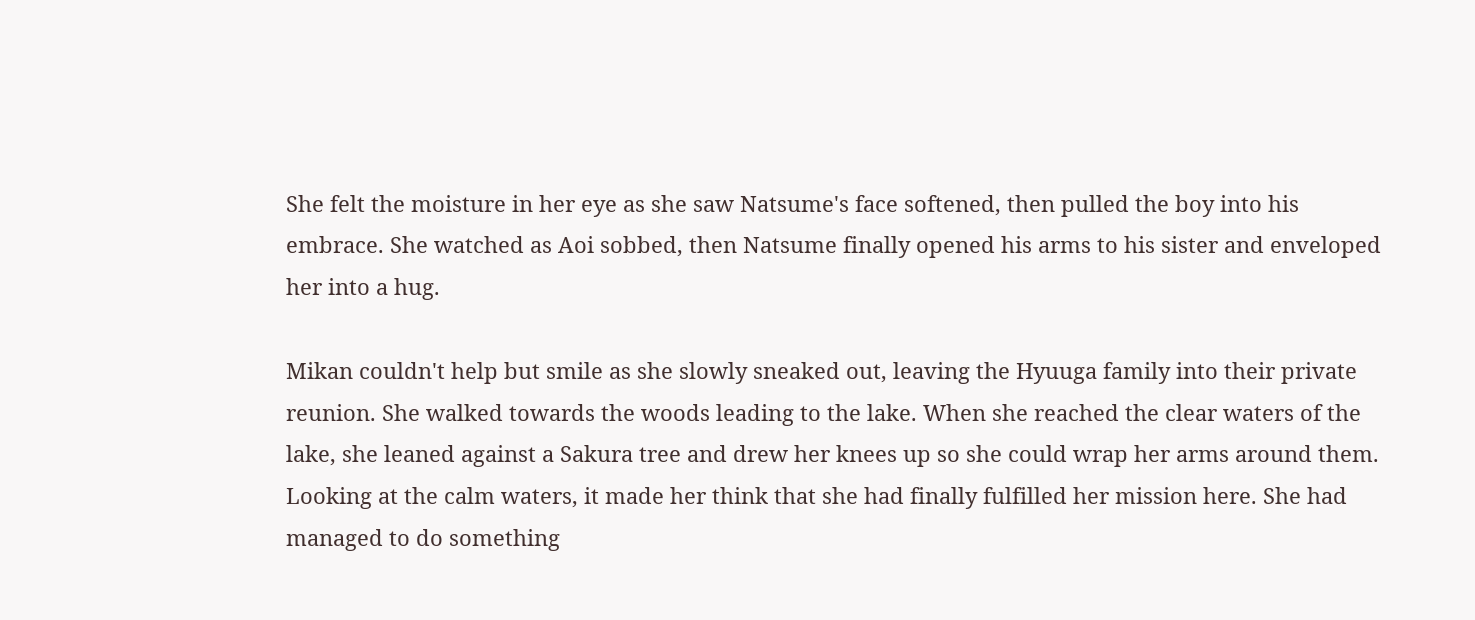She felt the moisture in her eye as she saw Natsume's face softened, then pulled the boy into his embrace. She watched as Aoi sobbed, then Natsume finally opened his arms to his sister and enveloped her into a hug.

Mikan couldn't help but smile as she slowly sneaked out, leaving the Hyuuga family into their private reunion. She walked towards the woods leading to the lake. When she reached the clear waters of the lake, she leaned against a Sakura tree and drew her knees up so she could wrap her arms around them. Looking at the calm waters, it made her think that she had finally fulfilled her mission here. She had managed to do something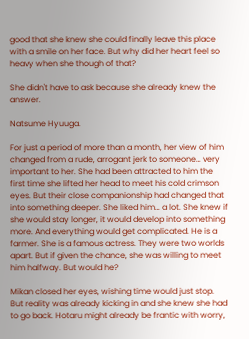good that she knew she could finally leave this place with a smile on her face. But why did her heart feel so heavy when she though of that?

She didn't have to ask because she already knew the answer.

Natsume Hyuuga.

For just a period of more than a month, her view of him changed from a rude, arrogant jerk to someone… very important to her. She had been attracted to him the first time she lifted her head to meet his cold crimson eyes. But their close companionship had changed that into something deeper. She liked him… a lot. She knew if she would stay longer, it would develop into something more. And everything would get complicated. He is a farmer. She is a famous actress. They were two worlds apart. But if given the chance, she was willing to meet him halfway. But would he?

Mikan closed her eyes, wishing time would just stop. But reality was already kicking in and she knew she had to go back. Hotaru might already be frantic with worry,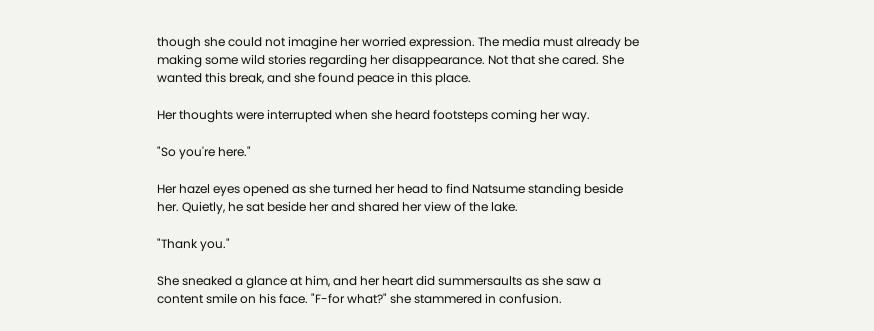though she could not imagine her worried expression. The media must already be making some wild stories regarding her disappearance. Not that she cared. She wanted this break, and she found peace in this place.

Her thoughts were interrupted when she heard footsteps coming her way.

"So you're here."

Her hazel eyes opened as she turned her head to find Natsume standing beside her. Quietly, he sat beside her and shared her view of the lake.

"Thank you."

She sneaked a glance at him, and her heart did summersaults as she saw a content smile on his face. "F-for what?" she stammered in confusion.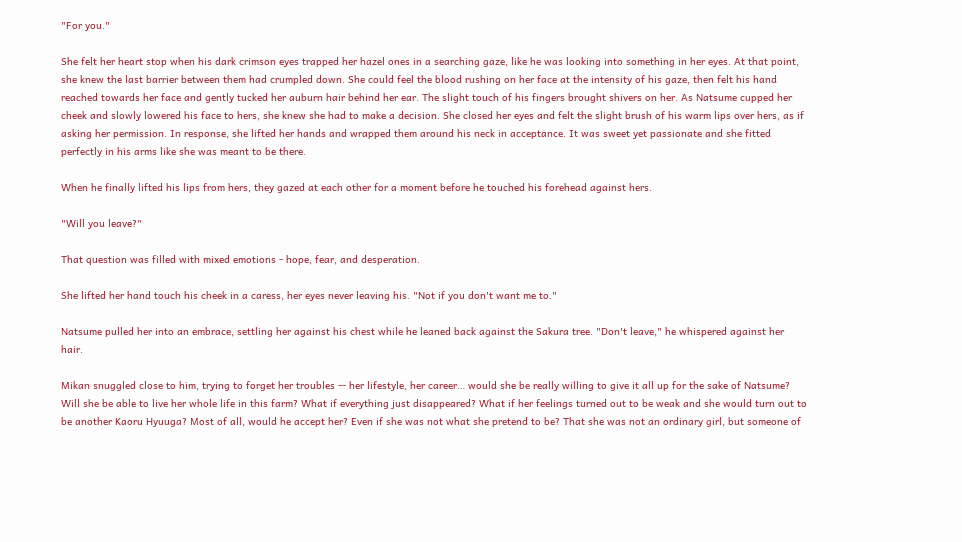"For you."

She felt her heart stop when his dark crimson eyes trapped her hazel ones in a searching gaze, like he was looking into something in her eyes. At that point, she knew the last barrier between them had crumpled down. She could feel the blood rushing on her face at the intensity of his gaze, then felt his hand reached towards her face and gently tucked her auburn hair behind her ear. The slight touch of his fingers brought shivers on her. As Natsume cupped her cheek and slowly lowered his face to hers, she knew she had to make a decision. She closed her eyes and felt the slight brush of his warm lips over hers, as if asking her permission. In response, she lifted her hands and wrapped them around his neck in acceptance. It was sweet yet passionate and she fitted perfectly in his arms like she was meant to be there.

When he finally lifted his lips from hers, they gazed at each other for a moment before he touched his forehead against hers.

"Will you leave?"

That question was filled with mixed emotions - hope, fear, and desperation.

She lifted her hand touch his cheek in a caress, her eyes never leaving his. "Not if you don't want me to."

Natsume pulled her into an embrace, settling her against his chest while he leaned back against the Sakura tree. "Don't leave," he whispered against her hair.

Mikan snuggled close to him, trying to forget her troubles -- her lifestyle, her career… would she be really willing to give it all up for the sake of Natsume? Will she be able to live her whole life in this farm? What if everything just disappeared? What if her feelings turned out to be weak and she would turn out to be another Kaoru Hyuuga? Most of all, would he accept her? Even if she was not what she pretend to be? That she was not an ordinary girl, but someone of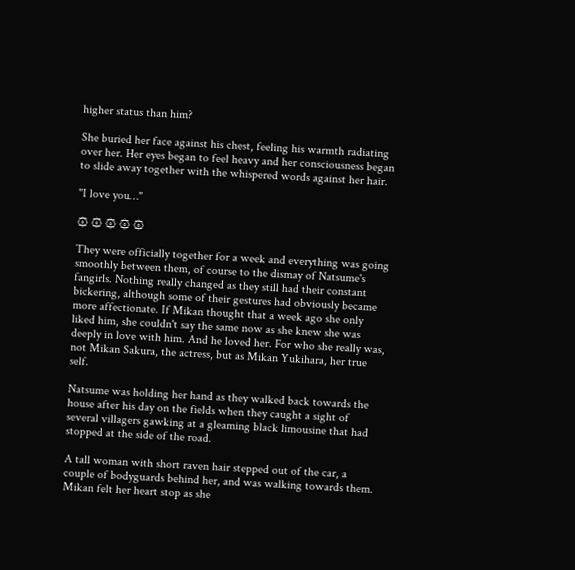higher status than him?

She buried her face against his chest, feeling his warmth radiating over her. Her eyes began to feel heavy and her consciousness began to slide away together with the whispered words against her hair.

"I love you…"

۞ ۞ ۞ ۞ ۞

They were officially together for a week and everything was going smoothly between them, of course to the dismay of Natsume's fangirls. Nothing really changed as they still had their constant bickering, although some of their gestures had obviously became more affectionate. If Mikan thought that a week ago she only liked him, she couldn't say the same now as she knew she was deeply in love with him. And he loved her. For who she really was, not Mikan Sakura, the actress, but as Mikan Yukihara, her true self.

Natsume was holding her hand as they walked back towards the house after his day on the fields when they caught a sight of several villagers gawking at a gleaming black limousine that had stopped at the side of the road.

A tall woman with short raven hair stepped out of the car, a couple of bodyguards behind her, and was walking towards them. Mikan felt her heart stop as she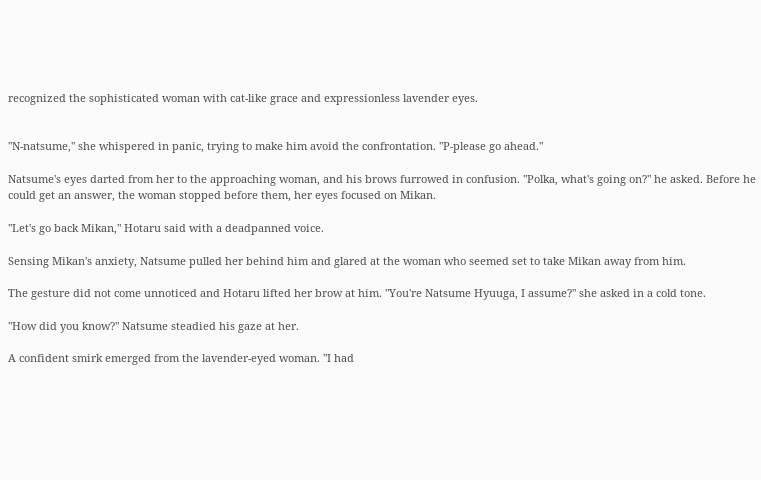recognized the sophisticated woman with cat-like grace and expressionless lavender eyes.


"N-natsume," she whispered in panic, trying to make him avoid the confrontation. "P-please go ahead."

Natsume's eyes darted from her to the approaching woman, and his brows furrowed in confusion. "Polka, what's going on?" he asked. Before he could get an answer, the woman stopped before them, her eyes focused on Mikan.

"Let's go back Mikan," Hotaru said with a deadpanned voice.

Sensing Mikan's anxiety, Natsume pulled her behind him and glared at the woman who seemed set to take Mikan away from him.

The gesture did not come unnoticed and Hotaru lifted her brow at him. "You're Natsume Hyuuga, I assume?" she asked in a cold tone.

"How did you know?" Natsume steadied his gaze at her.

A confident smirk emerged from the lavender-eyed woman. "I had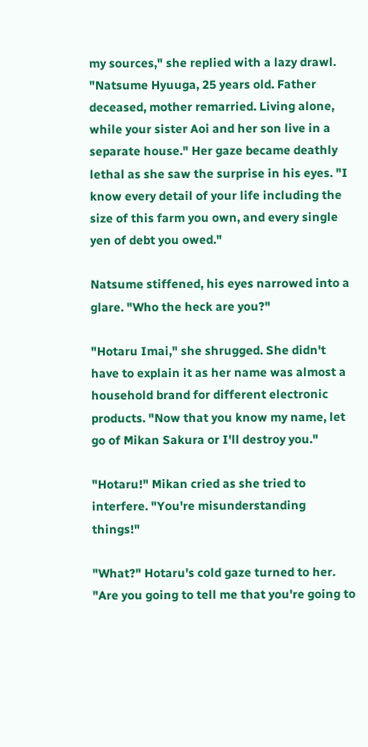my sources," she replied with a lazy drawl. "Natsume Hyuuga, 25 years old. Father deceased, mother remarried. Living alone, while your sister Aoi and her son live in a separate house." Her gaze became deathly lethal as she saw the surprise in his eyes. "I know every detail of your life including the size of this farm you own, and every single yen of debt you owed."

Natsume stiffened, his eyes narrowed into a glare. "Who the heck are you?"

"Hotaru Imai," she shrugged. She didn't have to explain it as her name was almost a household brand for different electronic products. "Now that you know my name, let go of Mikan Sakura or I'll destroy you."

"Hotaru!" Mikan cried as she tried to interfere. "You're misunderstanding things!"

"What?" Hotaru's cold gaze turned to her. "Are you going to tell me that you're going to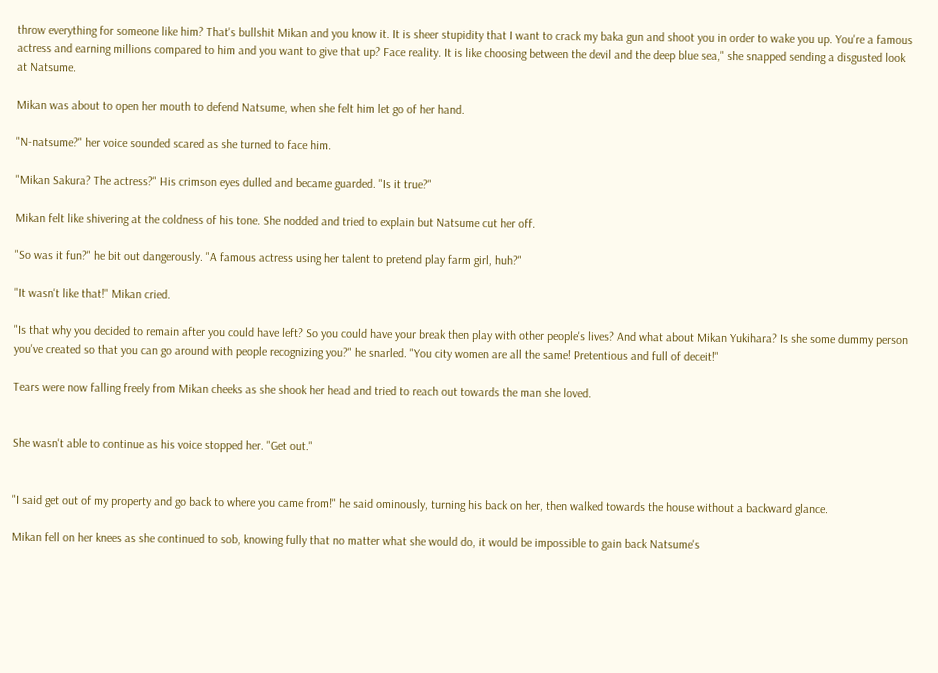throw everything for someone like him? That's bullshit Mikan and you know it. It is sheer stupidity that I want to crack my baka gun and shoot you in order to wake you up. You're a famous actress and earning millions compared to him and you want to give that up? Face reality. It is like choosing between the devil and the deep blue sea," she snapped sending a disgusted look at Natsume.

Mikan was about to open her mouth to defend Natsume, when she felt him let go of her hand.

"N-natsume?" her voice sounded scared as she turned to face him.

"Mikan Sakura? The actress?" His crimson eyes dulled and became guarded. "Is it true?"

Mikan felt like shivering at the coldness of his tone. She nodded and tried to explain but Natsume cut her off.

"So was it fun?" he bit out dangerously. "A famous actress using her talent to pretend play farm girl, huh?"

"It wasn't like that!" Mikan cried.

"Is that why you decided to remain after you could have left? So you could have your break then play with other people's lives? And what about Mikan Yukihara? Is she some dummy person you've created so that you can go around with people recognizing you?" he snarled. "You city women are all the same! Pretentious and full of deceit!"

Tears were now falling freely from Mikan cheeks as she shook her head and tried to reach out towards the man she loved.


She wasn't able to continue as his voice stopped her. "Get out."


"I said get out of my property and go back to where you came from!" he said ominously, turning his back on her, then walked towards the house without a backward glance.

Mikan fell on her knees as she continued to sob, knowing fully that no matter what she would do, it would be impossible to gain back Natsume's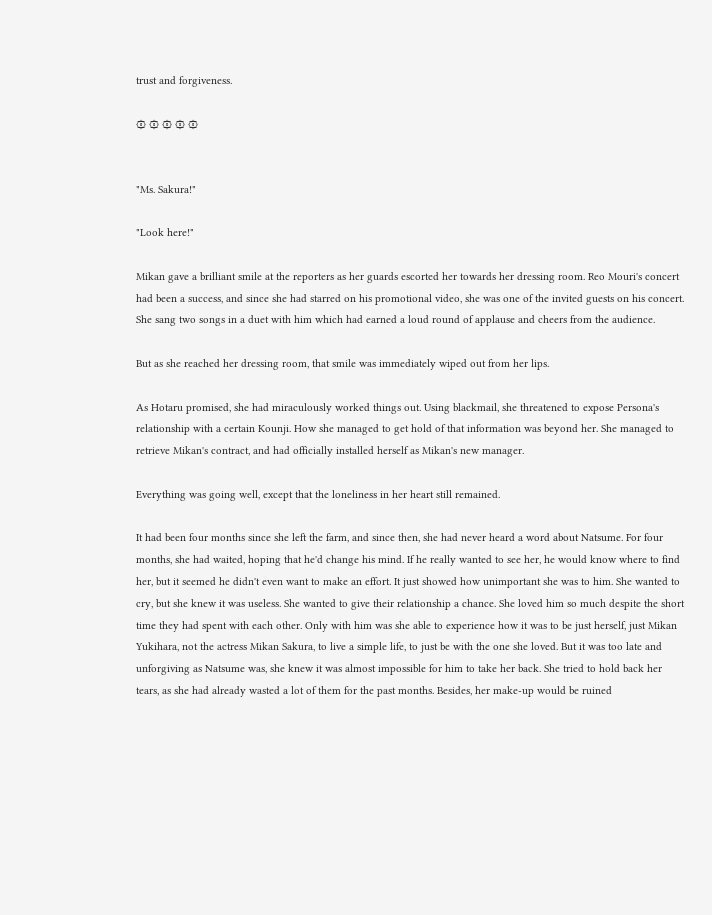trust and forgiveness.

۞ ۞ ۞ ۞ ۞


"Ms. Sakura!"

"Look here!"

Mikan gave a brilliant smile at the reporters as her guards escorted her towards her dressing room. Reo Mouri's concert had been a success, and since she had starred on his promotional video, she was one of the invited guests on his concert. She sang two songs in a duet with him which had earned a loud round of applause and cheers from the audience.

But as she reached her dressing room, that smile was immediately wiped out from her lips.

As Hotaru promised, she had miraculously worked things out. Using blackmail, she threatened to expose Persona's relationship with a certain Kounji. How she managed to get hold of that information was beyond her. She managed to retrieve Mikan's contract, and had officially installed herself as Mikan's new manager.

Everything was going well, except that the loneliness in her heart still remained.

It had been four months since she left the farm, and since then, she had never heard a word about Natsume. For four months, she had waited, hoping that he'd change his mind. If he really wanted to see her, he would know where to find her, but it seemed he didn't even want to make an effort. It just showed how unimportant she was to him. She wanted to cry, but she knew it was useless. She wanted to give their relationship a chance. She loved him so much despite the short time they had spent with each other. Only with him was she able to experience how it was to be just herself, just Mikan Yukihara, not the actress Mikan Sakura, to live a simple life, to just be with the one she loved. But it was too late and unforgiving as Natsume was, she knew it was almost impossible for him to take her back. She tried to hold back her tears, as she had already wasted a lot of them for the past months. Besides, her make-up would be ruined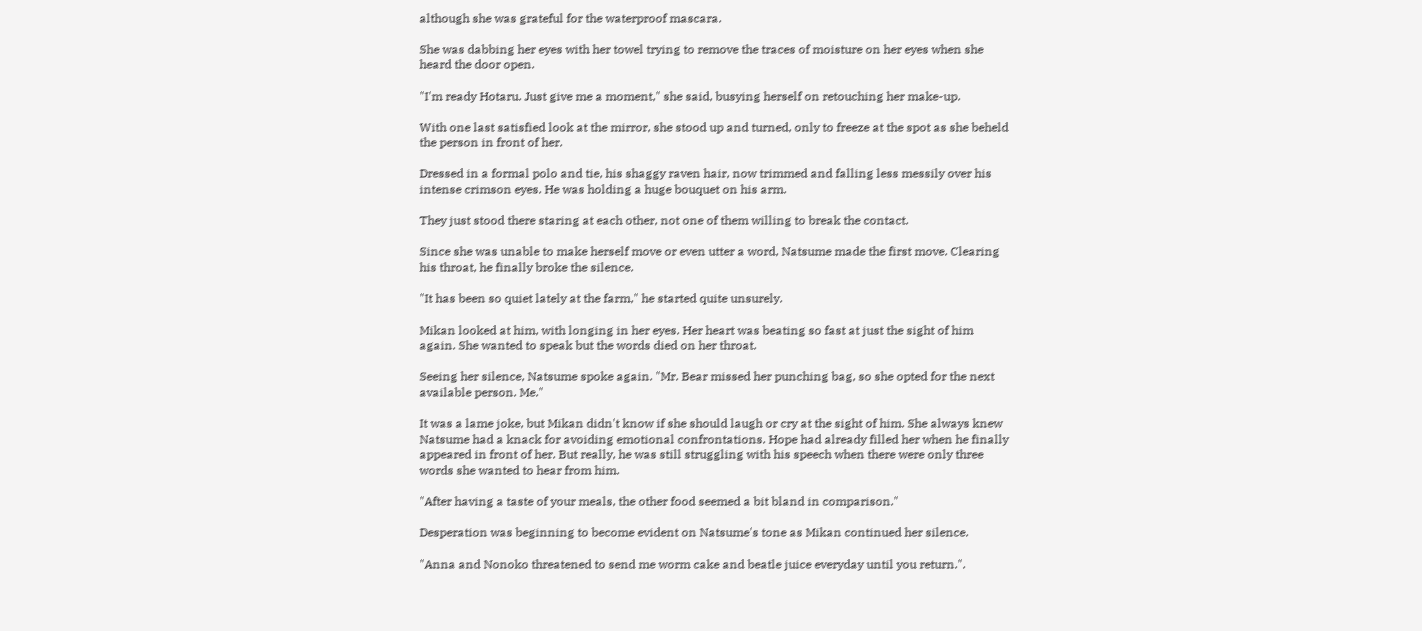although she was grateful for the waterproof mascara.

She was dabbing her eyes with her towel trying to remove the traces of moisture on her eyes when she heard the door open.

"I'm ready Hotaru. Just give me a moment," she said, busying herself on retouching her make-up.

With one last satisfied look at the mirror, she stood up and turned, only to freeze at the spot as she beheld the person in front of her.

Dressed in a formal polo and tie, his shaggy raven hair, now trimmed and falling less messily over his intense crimson eyes. He was holding a huge bouquet on his arm.

They just stood there staring at each other, not one of them willing to break the contact.

Since she was unable to make herself move or even utter a word, Natsume made the first move. Clearing his throat, he finally broke the silence.

"It has been so quiet lately at the farm," he started quite unsurely.

Mikan looked at him, with longing in her eyes. Her heart was beating so fast at just the sight of him again. She wanted to speak but the words died on her throat.

Seeing her silence, Natsume spoke again. "Mr. Bear missed her punching bag, so she opted for the next available person. Me."

It was a lame joke, but Mikan didn't know if she should laugh or cry at the sight of him. She always knew Natsume had a knack for avoiding emotional confrontations. Hope had already filled her when he finally appeared in front of her. But really, he was still struggling with his speech when there were only three words she wanted to hear from him.

"After having a taste of your meals, the other food seemed a bit bland in comparison."

Desperation was beginning to become evident on Natsume's tone as Mikan continued her silence.

"Anna and Nonoko threatened to send me worm cake and beatle juice everyday until you return.".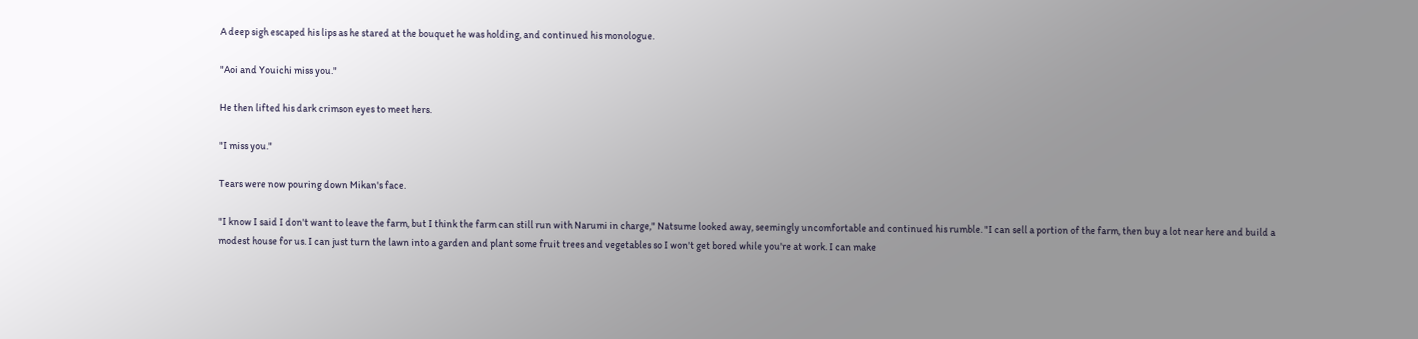A deep sigh escaped his lips as he stared at the bouquet he was holding, and continued his monologue.

"Aoi and Youichi miss you."

He then lifted his dark crimson eyes to meet hers.

"I miss you."

Tears were now pouring down Mikan's face.

"I know I said I don't want to leave the farm, but I think the farm can still run with Narumi in charge," Natsume looked away, seemingly uncomfortable and continued his rumble. "I can sell a portion of the farm, then buy a lot near here and build a modest house for us. I can just turn the lawn into a garden and plant some fruit trees and vegetables so I won't get bored while you're at work. I can make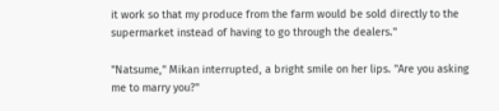it work so that my produce from the farm would be sold directly to the supermarket instead of having to go through the dealers."

"Natsume," Mikan interrupted, a bright smile on her lips. "Are you asking me to marry you?"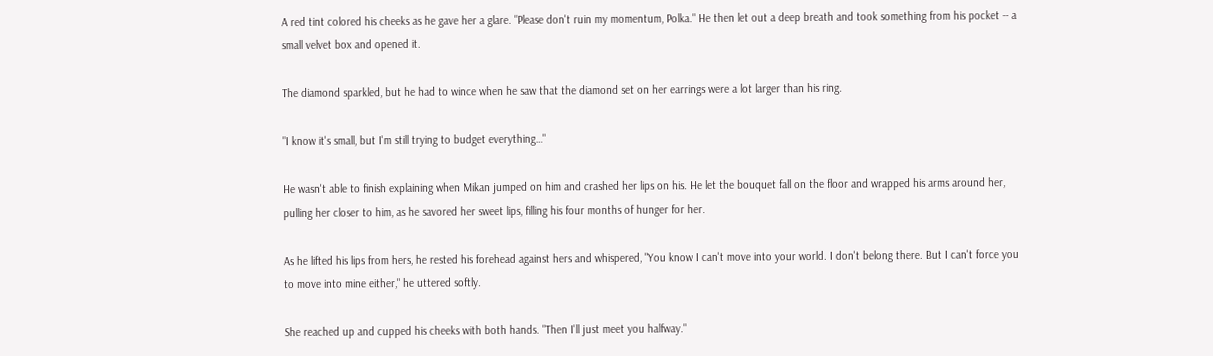A red tint colored his cheeks as he gave her a glare. "Please don't ruin my momentum, Polka." He then let out a deep breath and took something from his pocket -- a small velvet box and opened it.

The diamond sparkled, but he had to wince when he saw that the diamond set on her earrings were a lot larger than his ring.

"I know it's small, but I'm still trying to budget everything…"

He wasn't able to finish explaining when Mikan jumped on him and crashed her lips on his. He let the bouquet fall on the floor and wrapped his arms around her, pulling her closer to him, as he savored her sweet lips, filling his four months of hunger for her.

As he lifted his lips from hers, he rested his forehead against hers and whispered, "You know I can't move into your world. I don't belong there. But I can't force you to move into mine either," he uttered softly.

She reached up and cupped his cheeks with both hands. "Then I'll just meet you halfway."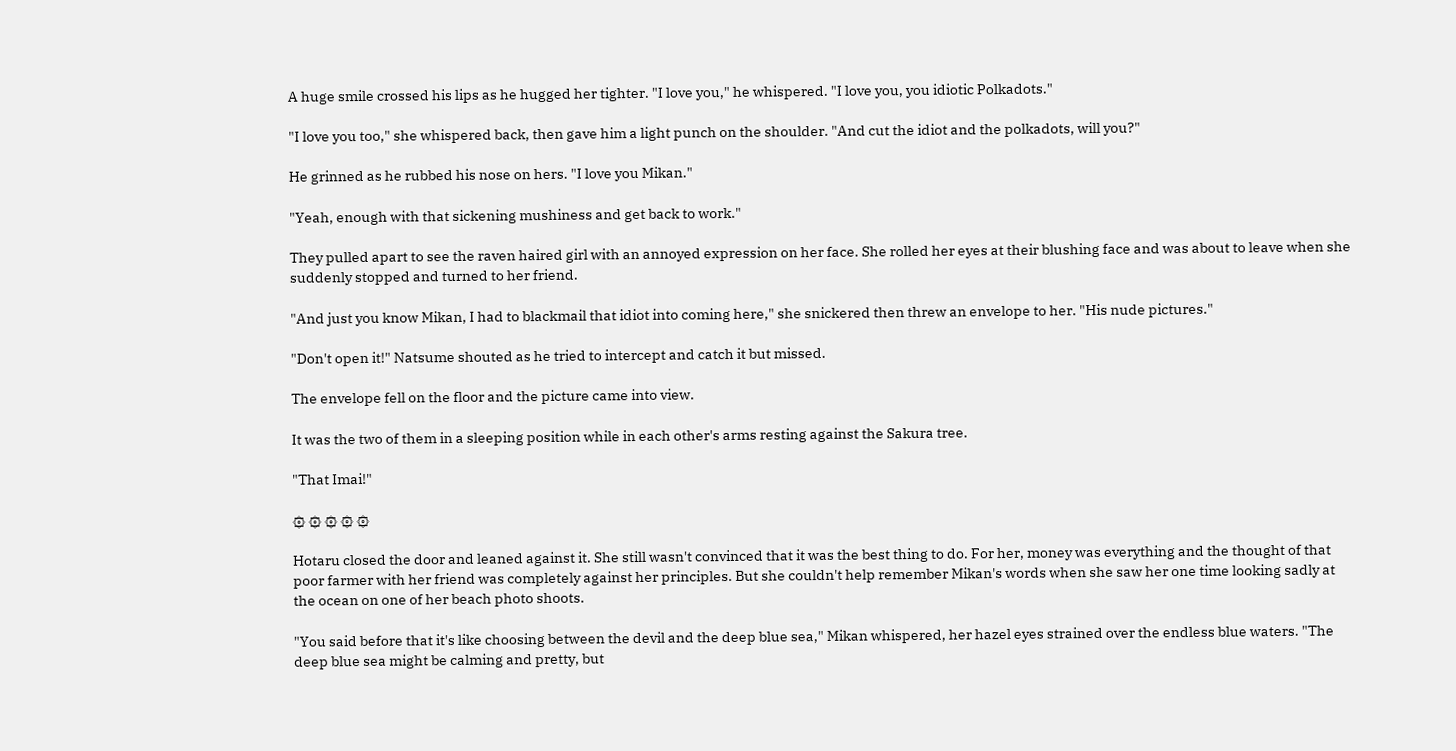A huge smile crossed his lips as he hugged her tighter. "I love you," he whispered. "I love you, you idiotic Polkadots."

"I love you too," she whispered back, then gave him a light punch on the shoulder. "And cut the idiot and the polkadots, will you?"

He grinned as he rubbed his nose on hers. "I love you Mikan."

"Yeah, enough with that sickening mushiness and get back to work."

They pulled apart to see the raven haired girl with an annoyed expression on her face. She rolled her eyes at their blushing face and was about to leave when she suddenly stopped and turned to her friend.

"And just you know Mikan, I had to blackmail that idiot into coming here," she snickered then threw an envelope to her. "His nude pictures."

"Don't open it!" Natsume shouted as he tried to intercept and catch it but missed.

The envelope fell on the floor and the picture came into view.

It was the two of them in a sleeping position while in each other's arms resting against the Sakura tree.

"That Imai!"

۞ ۞ ۞ ۞ ۞

Hotaru closed the door and leaned against it. She still wasn't convinced that it was the best thing to do. For her, money was everything and the thought of that poor farmer with her friend was completely against her principles. But she couldn't help remember Mikan's words when she saw her one time looking sadly at the ocean on one of her beach photo shoots.

"You said before that it's like choosing between the devil and the deep blue sea," Mikan whispered, her hazel eyes strained over the endless blue waters. "The deep blue sea might be calming and pretty, but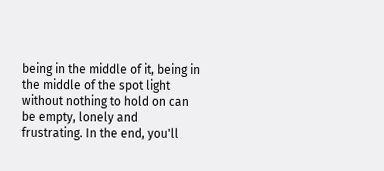being in the middle of it, being in the middle of the spot light without nothing to hold on can be empty, lonely and frustrating. In the end, you'll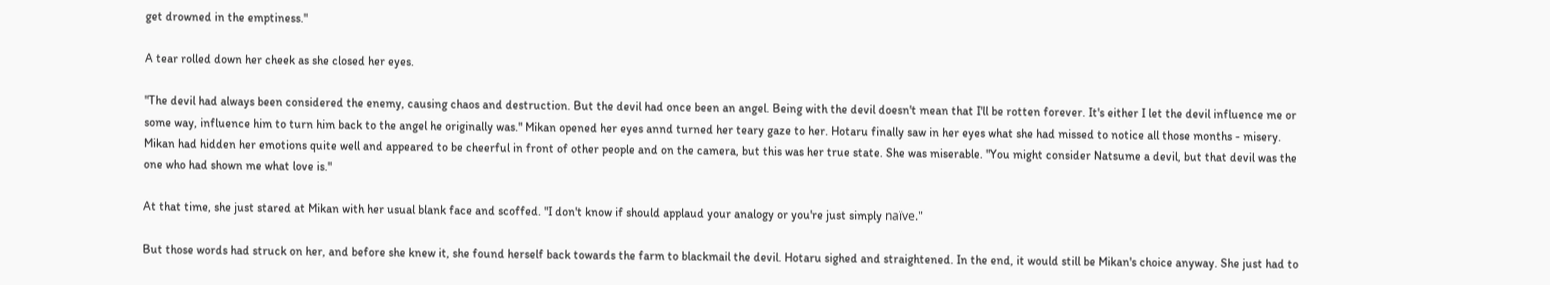get drowned in the emptiness."

A tear rolled down her cheek as she closed her eyes.

"The devil had always been considered the enemy, causing chaos and destruction. But the devil had once been an angel. Being with the devil doesn't mean that I'll be rotten forever. It's either I let the devil influence me or some way, influence him to turn him back to the angel he originally was." Mikan opened her eyes annd turned her teary gaze to her. Hotaru finally saw in her eyes what she had missed to notice all those months - misery. Mikan had hidden her emotions quite well and appeared to be cheerful in front of other people and on the camera, but this was her true state. She was miserable. "You might consider Natsume a devil, but that devil was the one who had shown me what love is."

At that time, she just stared at Mikan with her usual blank face and scoffed. "I don't know if should applaud your analogy or you're just simply naïve."

But those words had struck on her, and before she knew it, she found herself back towards the farm to blackmail the devil. Hotaru sighed and straightened. In the end, it would still be Mikan's choice anyway. She just had to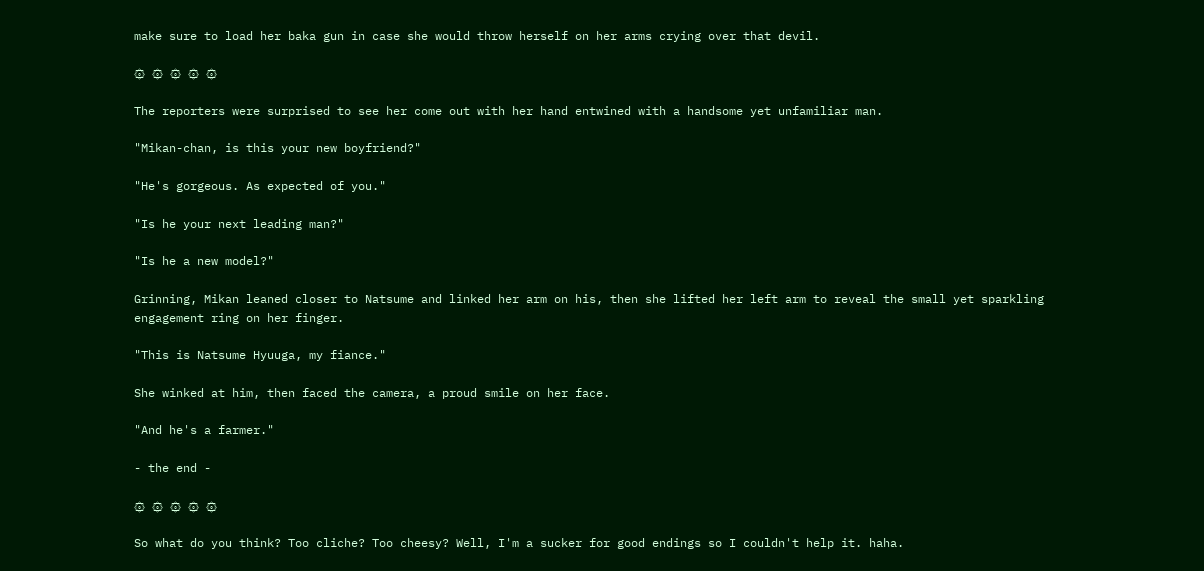make sure to load her baka gun in case she would throw herself on her arms crying over that devil.

۞ ۞ ۞ ۞ ۞

The reporters were surprised to see her come out with her hand entwined with a handsome yet unfamiliar man.

"Mikan-chan, is this your new boyfriend?"

"He's gorgeous. As expected of you."

"Is he your next leading man?"

"Is he a new model?"

Grinning, Mikan leaned closer to Natsume and linked her arm on his, then she lifted her left arm to reveal the small yet sparkling engagement ring on her finger.

"This is Natsume Hyuuga, my fiance."

She winked at him, then faced the camera, a proud smile on her face.

"And he's a farmer."

- the end -

۞ ۞ ۞ ۞ ۞

So what do you think? Too cliche? Too cheesy? Well, I'm a sucker for good endings so I couldn't help it. haha.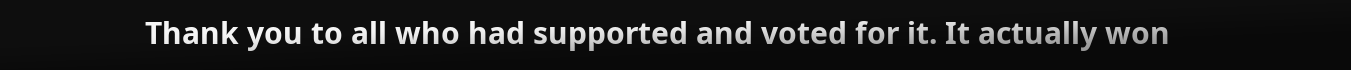Thank you to all who had supported and voted for it. It actually won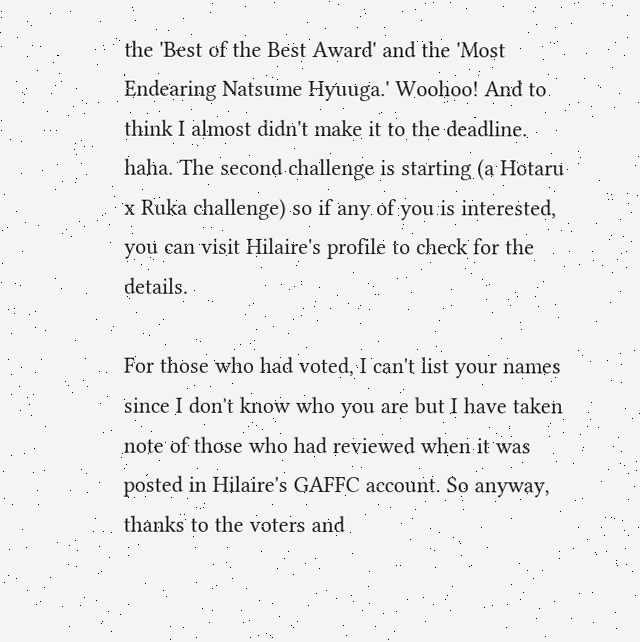the 'Best of the Best Award' and the 'Most Endearing Natsume Hyuuga.' Woohoo! And to think I almost didn't make it to the deadline. haha. The second challenge is starting (a Hotaru x Ruka challenge) so if any of you is interested, you can visit Hilaire's profile to check for the details.

For those who had voted, I can't list your names since I don't know who you are but I have taken note of those who had reviewed when it was posted in Hilaire's GAFFC account. So anyway, thanks to the voters and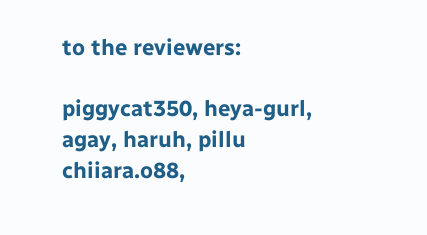to the reviewers:

piggycat350, heya-gurl, agay, haruh, pillu
chiiara.o88,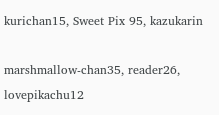kurichan15, Sweet Pix 95, kazukarin

marshmallow-chan35, reader26, lovepikachu12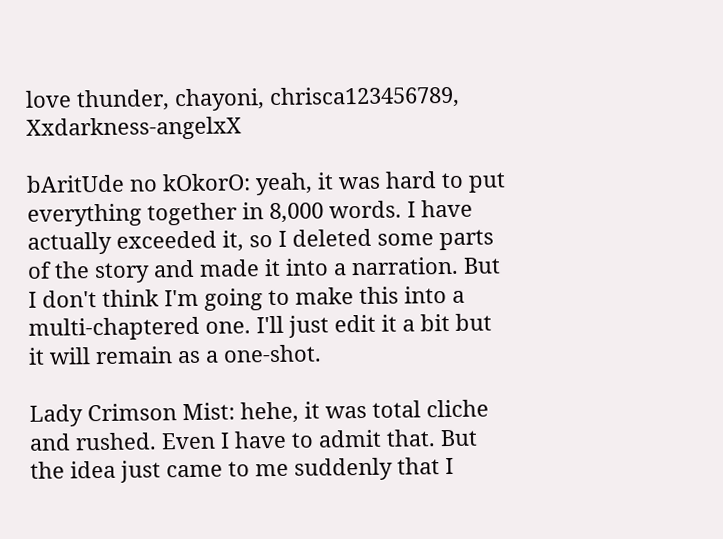love thunder, chayoni, chrisca123456789, Xxdarkness-angelxX

bAritUde no kOkorO: yeah, it was hard to put everything together in 8,000 words. I have actually exceeded it, so I deleted some parts of the story and made it into a narration. But I don't think I'm going to make this into a multi-chaptered one. I'll just edit it a bit but it will remain as a one-shot.

Lady Crimson Mist: hehe, it was total cliche and rushed. Even I have to admit that. But the idea just came to me suddenly that I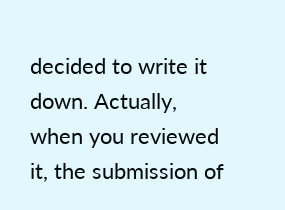decided to write it down. Actually, when you reviewed it, the submission of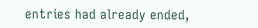entries had already ended,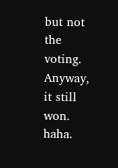but not the voting. Anyway, it still won. haha.